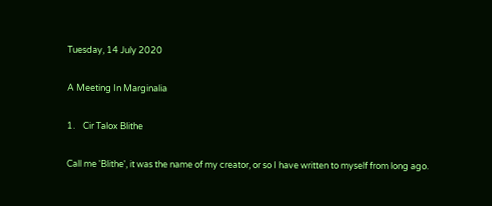Tuesday, 14 July 2020

A Meeting In Marginalia

1.    Cir Talox Blithe

Call me 'Blithe', it was the name of my creator, or so I have written to myself from long ago.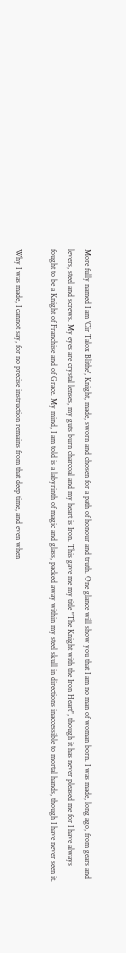More fully named I am 'Cir Talox Blithe', Knight, made, sworn and chosen for a path of honour and truth. One glance will show you that I am no man of woman born. I was made, long ago, from gears and levers, steel and screws. My eyes are crystal lenses, my guts burn charcoal and my heart is Iron. This gave me my title "The Knight with the Iron Heart", though it has never pleased me for I have always fought to be a Knight of Franchise and of Grace. My mind, I am told is a labyrinth of magic and glass, packed away within my steel skull in directions inaccessible to mortal hands, though I have never seen it.

Why I was made, I cannot say, for no precise instruction remains from that deep time, and even when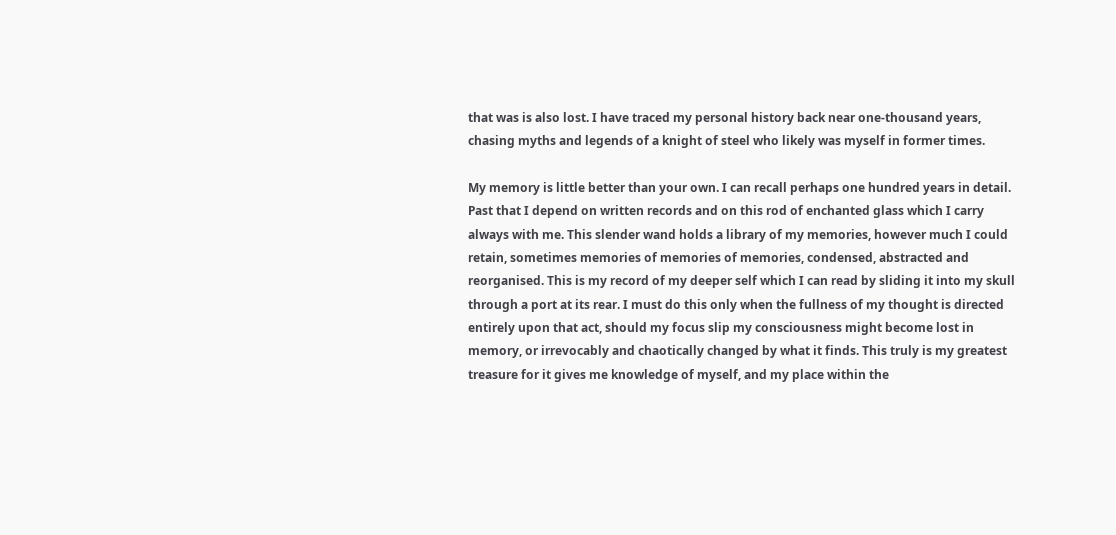that was is also lost. I have traced my personal history back near one-thousand years, chasing myths and legends of a knight of steel who likely was myself in former times.

My memory is little better than your own. I can recall perhaps one hundred years in detail. Past that I depend on written records and on this rod of enchanted glass which I carry always with me. This slender wand holds a library of my memories, however much I could retain, sometimes memories of memories of memories, condensed, abstracted and reorganised. This is my record of my deeper self which I can read by sliding it into my skull through a port at its rear. I must do this only when the fullness of my thought is directed entirely upon that act, should my focus slip my consciousness might become lost in memory, or irrevocably and chaotically changed by what it finds. This truly is my greatest treasure for it gives me knowledge of myself, and my place within the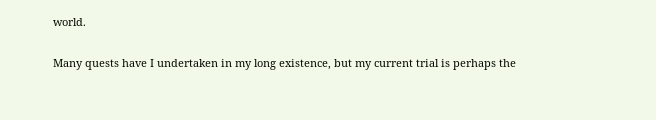world.

Many quests have I undertaken in my long existence, but my current trial is perhaps the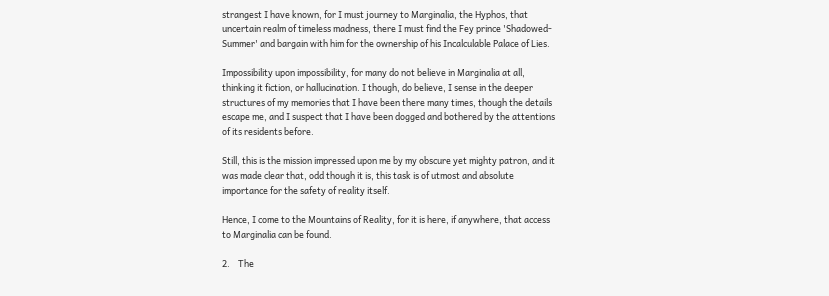strangest I have known, for I must journey to Marginalia, the Hyphos, that uncertain realm of timeless madness, there I must find the Fey prince 'Shadowed-Summer' and bargain with him for the ownership of his Incalculable Palace of Lies.

Impossibility upon impossibility, for many do not believe in Marginalia at all, thinking it fiction, or hallucination. I though, do believe, I sense in the deeper structures of my memories that I have been there many times, though the details escape me, and I suspect that I have been dogged and bothered by the attentions of its residents before.

Still, this is the mission impressed upon me by my obscure yet mighty patron, and it was made clear that, odd though it is, this task is of utmost and absolute importance for the safety of reality itself.

Hence, I come to the Mountains of Reality, for it is here, if anywhere, that access to Marginalia can be found.

2.    The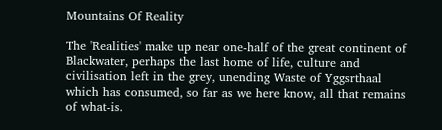Mountains Of Reality

The 'Realities' make up near one-half of the great continent of Blackwater, perhaps the last home of life, culture and civilisation left in the grey, unending Waste of Yggsrthaal which has consumed, so far as we here know, all that remains of what-is.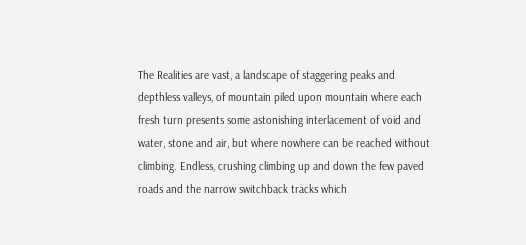The Realities are vast, a landscape of staggering peaks and depthless valleys, of mountain piled upon mountain where each fresh turn presents some astonishing interlacement of void and water, stone and air, but where nowhere can be reached without climbing. Endless, crushing climbing up and down the few paved roads and the narrow switchback tracks which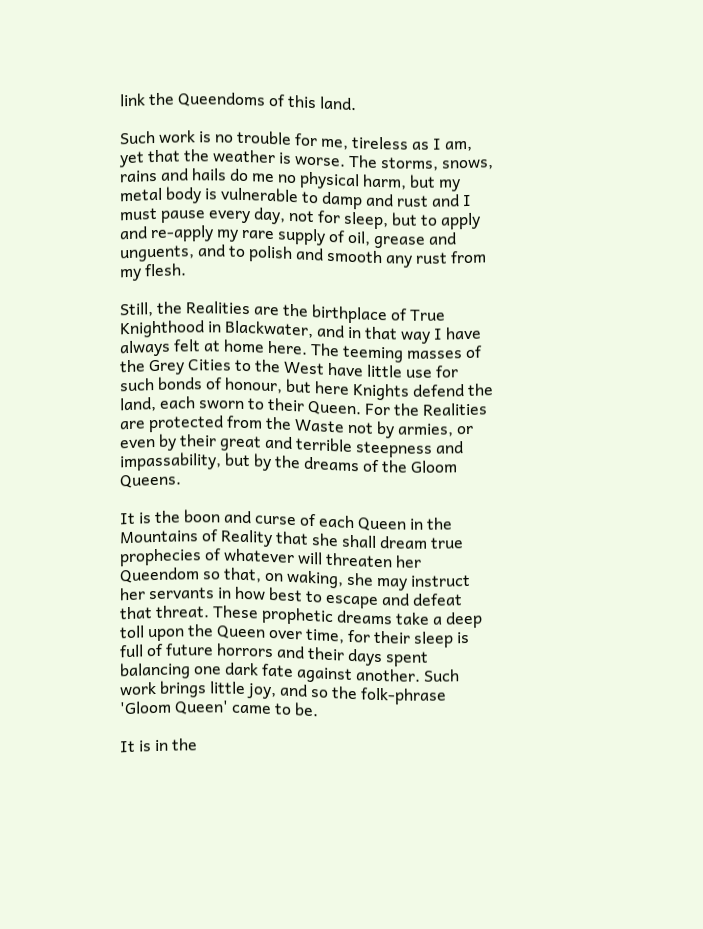link the Queendoms of this land.

Such work is no trouble for me, tireless as I am, yet that the weather is worse. The storms, snows, rains and hails do me no physical harm, but my metal body is vulnerable to damp and rust and I must pause every day, not for sleep, but to apply and re-apply my rare supply of oil, grease and unguents, and to polish and smooth any rust from my flesh.

Still, the Realities are the birthplace of True Knighthood in Blackwater, and in that way I have always felt at home here. The teeming masses of the Grey Cities to the West have little use for such bonds of honour, but here Knights defend the land, each sworn to their Queen. For the Realities are protected from the Waste not by armies, or even by their great and terrible steepness and impassability, but by the dreams of the Gloom Queens.

It is the boon and curse of each Queen in the Mountains of Reality that she shall dream true prophecies of whatever will threaten her Queendom so that, on waking, she may instruct her servants in how best to escape and defeat that threat. These prophetic dreams take a deep toll upon the Queen over time, for their sleep is full of future horrors and their days spent balancing one dark fate against another. Such work brings little joy, and so the folk-phrase 'Gloom Queen' came to be.

It is in the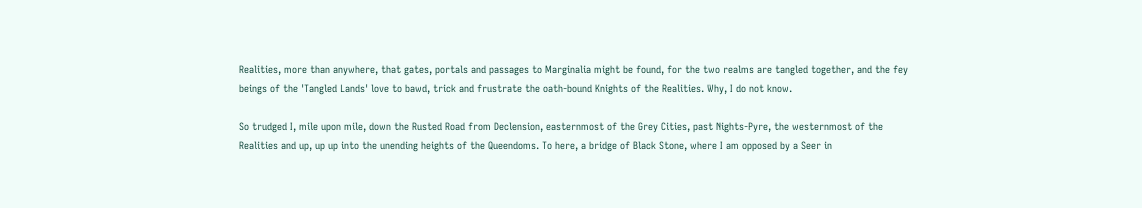Realities, more than anywhere, that gates, portals and passages to Marginalia might be found, for the two realms are tangled together, and the fey beings of the 'Tangled Lands' love to bawd, trick and frustrate the oath-bound Knights of the Realities. Why, I do not know.

So trudged I, mile upon mile, down the Rusted Road from Declension, easternmost of the Grey Cities, past Nights-Pyre, the westernmost of the Realities and up, up up into the unending heights of the Queendoms. To here, a bridge of Black Stone, where I am opposed by a Seer in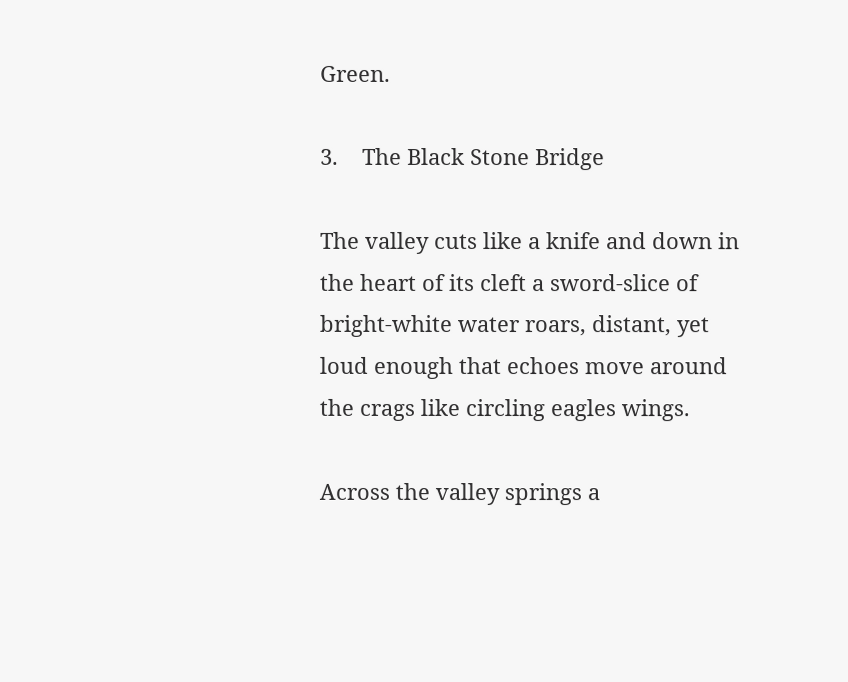Green.

3.    The Black Stone Bridge

The valley cuts like a knife and down in the heart of its cleft a sword-slice of bright-white water roars, distant, yet loud enough that echoes move around the crags like circling eagles wings.

Across the valley springs a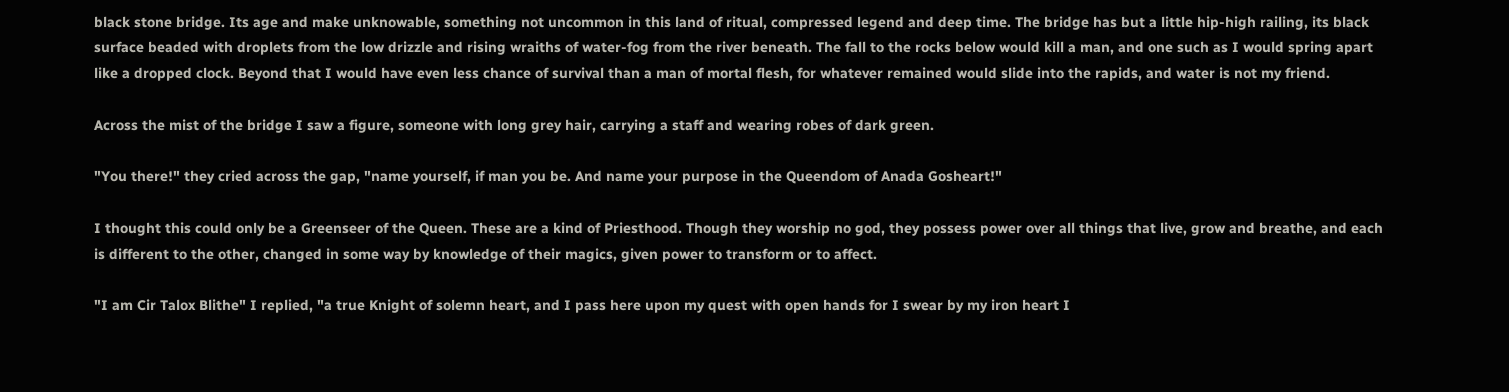black stone bridge. Its age and make unknowable, something not uncommon in this land of ritual, compressed legend and deep time. The bridge has but a little hip-high railing, its black surface beaded with droplets from the low drizzle and rising wraiths of water-fog from the river beneath. The fall to the rocks below would kill a man, and one such as I would spring apart like a dropped clock. Beyond that I would have even less chance of survival than a man of mortal flesh, for whatever remained would slide into the rapids, and water is not my friend.

Across the mist of the bridge I saw a figure, someone with long grey hair, carrying a staff and wearing robes of dark green.

"You there!" they cried across the gap, "name yourself, if man you be. And name your purpose in the Queendom of Anada Gosheart!"

I thought this could only be a Greenseer of the Queen. These are a kind of Priesthood. Though they worship no god, they possess power over all things that live, grow and breathe, and each is different to the other, changed in some way by knowledge of their magics, given power to transform or to affect.

"I am Cir Talox Blithe" I replied, "a true Knight of solemn heart, and I pass here upon my quest with open hands for I swear by my iron heart I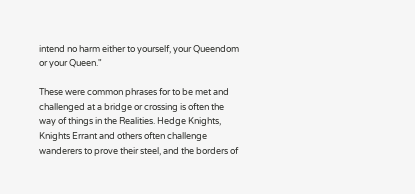intend no harm either to yourself, your Queendom or your Queen."

These were common phrases for to be met and challenged at a bridge or crossing is often the way of things in the Realities. Hedge Knights, Knights Errant and others often challenge wanderers to prove their steel, and the borders of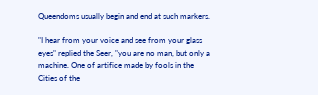Queendoms usually begin and end at such markers.

"I hear from your voice and see from your glass eyes" replied the Seer, "you are no man, but only a machine. One of artifice made by fools in the Cities of the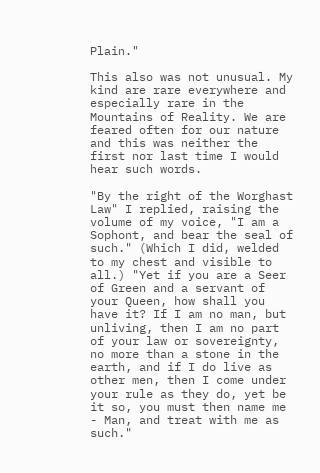Plain."

This also was not unusual. My kind are rare everywhere and especially rare in the Mountains of Reality. We are feared often for our nature and this was neither the first nor last time I would hear such words.

"By the right of the Worghast Law" I replied, raising the volume of my voice, "I am a Sophont, and bear the seal of such." (Which I did, welded to my chest and visible to all.) "Yet if you are a Seer of Green and a servant of your Queen, how shall you have it? If I am no man, but unliving, then I am no part of your law or sovereignty, no more than a stone in the earth, and if I do live as other men, then I come under your rule as they do, yet be it so, you must then name me - Man, and treat with me as such."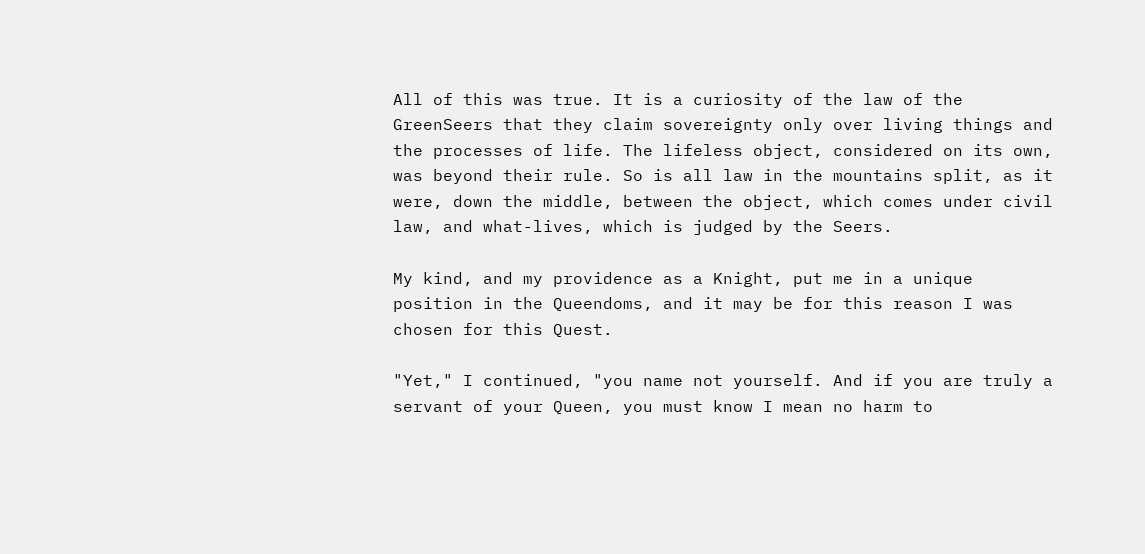All of this was true. It is a curiosity of the law of the GreenSeers that they claim sovereignty only over living things and the processes of life. The lifeless object, considered on its own, was beyond their rule. So is all law in the mountains split, as it were, down the middle, between the object, which comes under civil law, and what-lives, which is judged by the Seers.

My kind, and my providence as a Knight, put me in a unique position in the Queendoms, and it may be for this reason I was chosen for this Quest.

"Yet," I continued, "you name not yourself. And if you are truly a servant of your Queen, you must know I mean no harm to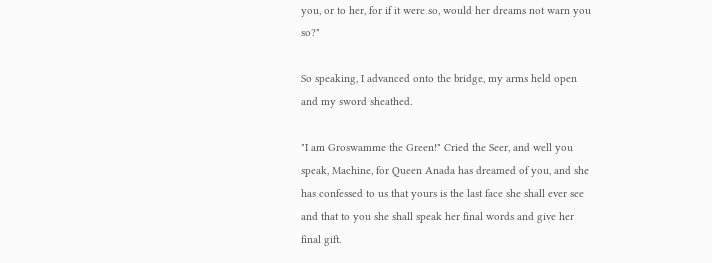you, or to her, for if it were so, would her dreams not warn you so?"

So speaking, I advanced onto the bridge, my arms held open and my sword sheathed.

"I am Groswamme the Green!" Cried the Seer, and well you speak, Machine, for Queen Anada has dreamed of you, and she has confessed to us that yours is the last face she shall ever see and that to you she shall speak her final words and give her final gift.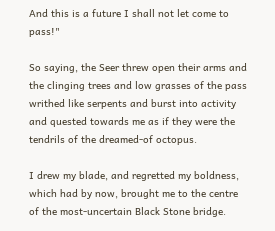And this is a future I shall not let come to pass!"

So saying, the Seer threw open their arms and the clinging trees and low grasses of the pass writhed like serpents and burst into activity and quested towards me as if they were the tendrils of the dreamed-of octopus.

I drew my blade, and regretted my boldness, which had by now, brought me to the centre of the most-uncertain Black Stone bridge.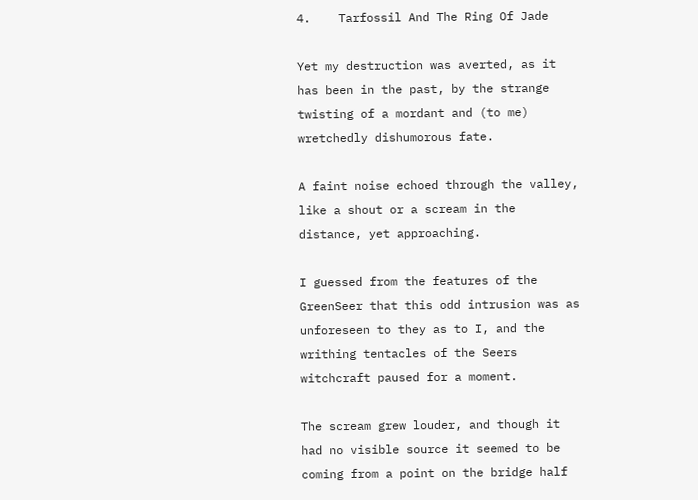4.    Tarfossil And The Ring Of Jade

Yet my destruction was averted, as it has been in the past, by the strange twisting of a mordant and (to me) wretchedly dishumorous fate.

A faint noise echoed through the valley, like a shout or a scream in the distance, yet approaching.

I guessed from the features of the GreenSeer that this odd intrusion was as unforeseen to they as to I, and the writhing tentacles of the Seers witchcraft paused for a moment.

The scream grew louder, and though it had no visible source it seemed to be coming from a point on the bridge half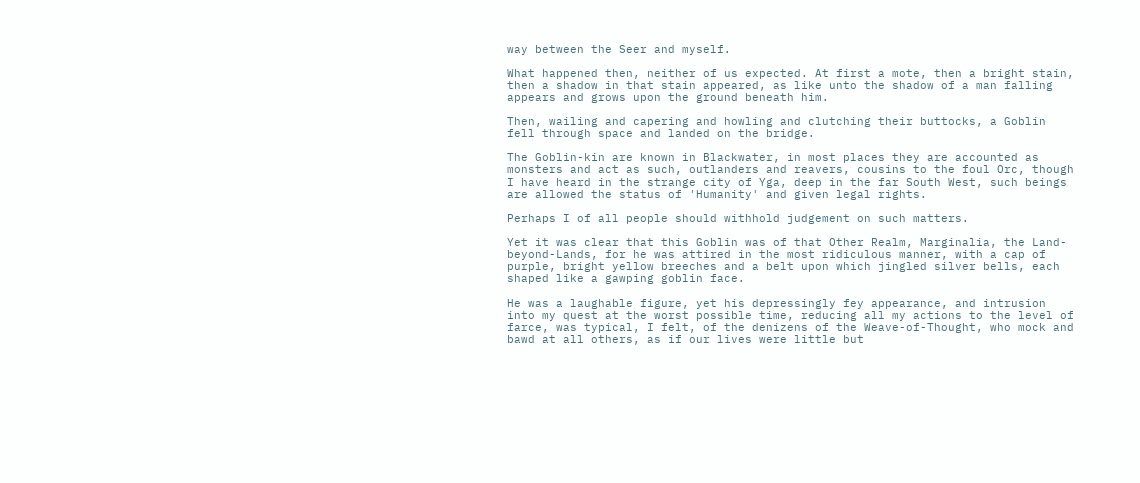way between the Seer and myself.

What happened then, neither of us expected. At first a mote, then a bright stain, then a shadow in that stain appeared, as like unto the shadow of a man falling appears and grows upon the ground beneath him.

Then, wailing and capering and howling and clutching their buttocks, a Goblin fell through space and landed on the bridge.

The Goblin-kin are known in Blackwater, in most places they are accounted as monsters and act as such, outlanders and reavers, cousins to the foul Orc, though I have heard in the strange city of Yga, deep in the far South West, such beings are allowed the status of 'Humanity' and given legal rights.

Perhaps I of all people should withhold judgement on such matters.

Yet it was clear that this Goblin was of that Other Realm, Marginalia, the Land-beyond-Lands, for he was attired in the most ridiculous manner, with a cap of purple, bright yellow breeches and a belt upon which jingled silver bells, each shaped like a gawping goblin face.

He was a laughable figure, yet his depressingly fey appearance, and intrusion into my quest at the worst possible time, reducing all my actions to the level of farce, was typical, I felt, of the denizens of the Weave-of-Thought, who mock and bawd at all others, as if our lives were little but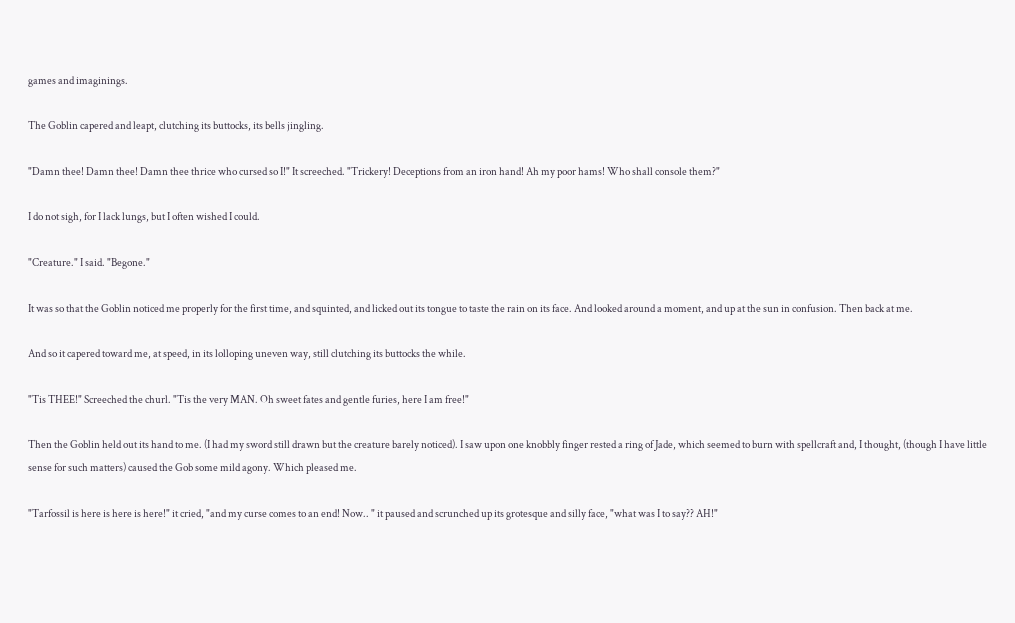games and imaginings.

The Goblin capered and leapt, clutching its buttocks, its bells jingling.

"Damn thee! Damn thee! Damn thee thrice who cursed so I!" It screeched. "Trickery! Deceptions from an iron hand! Ah my poor hams! Who shall console them?"

I do not sigh, for I lack lungs, but I often wished I could.

"Creature." I said. "Begone."

It was so that the Goblin noticed me properly for the first time, and squinted, and licked out its tongue to taste the rain on its face. And looked around a moment, and up at the sun in confusion. Then back at me.

And so it capered toward me, at speed, in its lolloping uneven way, still clutching its buttocks the while.

"Tis THEE!" Screeched the churl. "Tis the very MAN. Oh sweet fates and gentle furies, here I am free!"

Then the Goblin held out its hand to me. (I had my sword still drawn but the creature barely noticed). I saw upon one knobbly finger rested a ring of Jade, which seemed to burn with spellcraft and, I thought, (though I have little sense for such matters) caused the Gob some mild agony. Which pleased me.

"Tarfossil is here is here is here!" it cried, "and my curse comes to an end! Now.. " it paused and scrunched up its grotesque and silly face, "what was I to say?? AH!"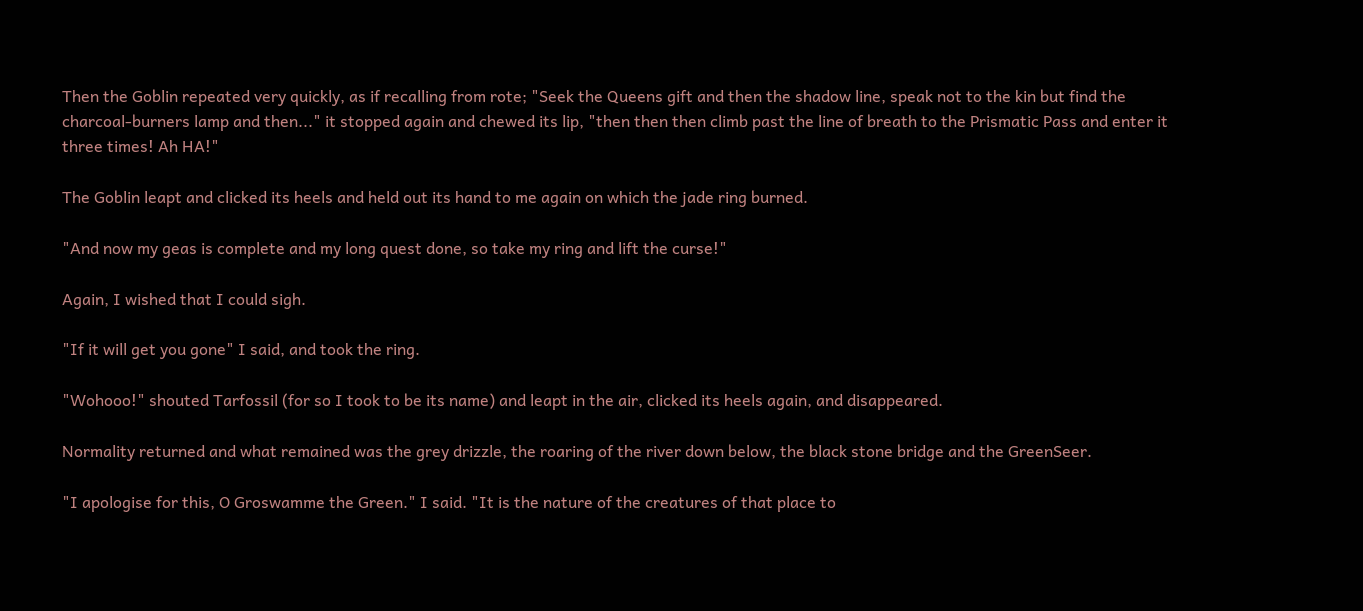Then the Goblin repeated very quickly, as if recalling from rote; "Seek the Queens gift and then the shadow line, speak not to the kin but find the charcoal-burners lamp and then..." it stopped again and chewed its lip, "then then then climb past the line of breath to the Prismatic Pass and enter it three times! Ah HA!"

The Goblin leapt and clicked its heels and held out its hand to me again on which the jade ring burned.

"And now my geas is complete and my long quest done, so take my ring and lift the curse!"

Again, I wished that I could sigh.

"If it will get you gone" I said, and took the ring.

"Wohooo!" shouted Tarfossil (for so I took to be its name) and leapt in the air, clicked its heels again, and disappeared.

Normality returned and what remained was the grey drizzle, the roaring of the river down below, the black stone bridge and the GreenSeer.

"I apologise for this, O Groswamme the Green." I said. "It is the nature of the creatures of that place to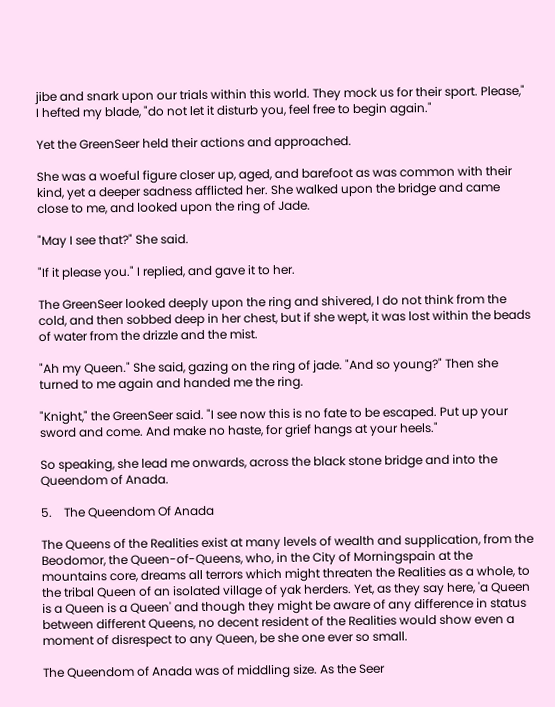jibe and snark upon our trials within this world. They mock us for their sport. Please," I hefted my blade, "do not let it disturb you, feel free to begin again."

Yet the GreenSeer held their actions and approached.

She was a woeful figure closer up, aged, and barefoot as was common with their kind, yet a deeper sadness afflicted her. She walked upon the bridge and came close to me, and looked upon the ring of Jade.

"May I see that?" She said.

"If it please you." I replied, and gave it to her.

The GreenSeer looked deeply upon the ring and shivered, I do not think from the cold, and then sobbed deep in her chest, but if she wept, it was lost within the beads of water from the drizzle and the mist.

"Ah my Queen." She said, gazing on the ring of jade. "And so young?" Then she turned to me again and handed me the ring.

"Knight," the GreenSeer said. "I see now this is no fate to be escaped. Put up your sword and come. And make no haste, for grief hangs at your heels."

So speaking, she lead me onwards, across the black stone bridge and into the Queendom of Anada.

5.    The Queendom Of Anada

The Queens of the Realities exist at many levels of wealth and supplication, from the Beodomor, the Queen-of-Queens, who, in the City of Morningspain at the mountains core, dreams all terrors which might threaten the Realities as a whole, to the tribal Queen of an isolated village of yak herders. Yet, as they say here, 'a Queen is a Queen is a Queen' and though they might be aware of any difference in status between different Queens, no decent resident of the Realities would show even a moment of disrespect to any Queen, be she one ever so small.

The Queendom of Anada was of middling size. As the Seer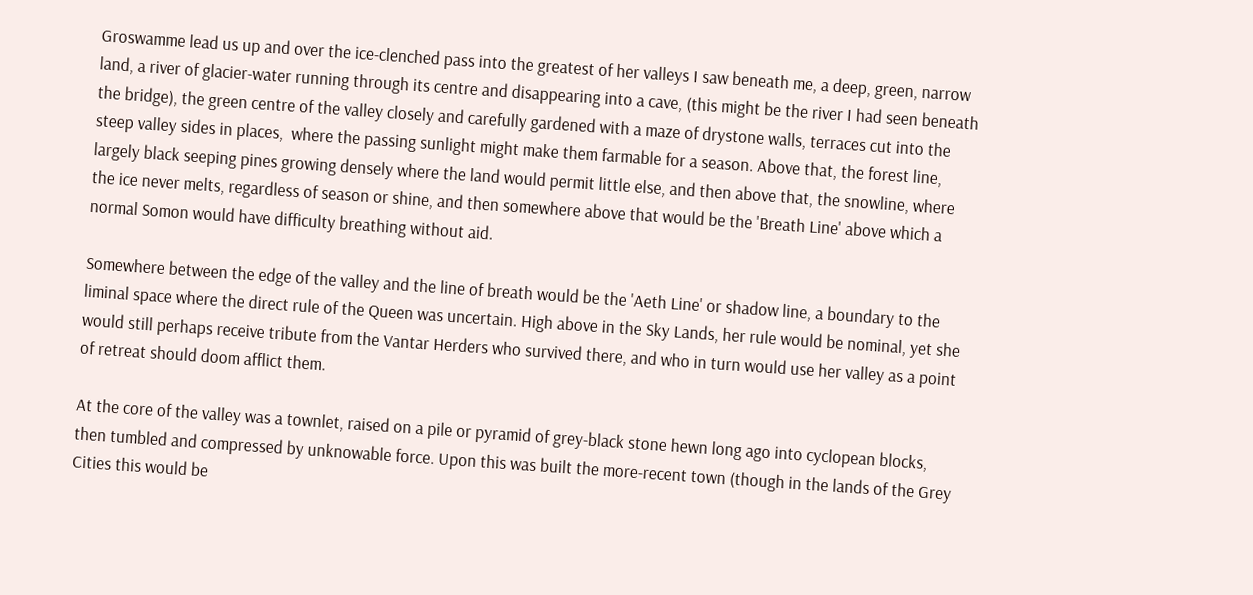Groswamme lead us up and over the ice-clenched pass into the greatest of her valleys I saw beneath me, a deep, green, narrow land, a river of glacier-water running through its centre and disappearing into a cave, (this might be the river I had seen beneath the bridge), the green centre of the valley closely and carefully gardened with a maze of drystone walls, terraces cut into the steep valley sides in places,  where the passing sunlight might make them farmable for a season. Above that, the forest line, largely black seeping pines growing densely where the land would permit little else, and then above that, the snowline, where the ice never melts, regardless of season or shine, and then somewhere above that would be the 'Breath Line' above which a normal Somon would have difficulty breathing without aid.

Somewhere between the edge of the valley and the line of breath would be the 'Aeth Line' or shadow line, a boundary to the liminal space where the direct rule of the Queen was uncertain. High above in the Sky Lands, her rule would be nominal, yet she would still perhaps receive tribute from the Vantar Herders who survived there, and who in turn would use her valley as a point of retreat should doom afflict them.

At the core of the valley was a townlet, raised on a pile or pyramid of grey-black stone hewn long ago into cyclopean blocks, then tumbled and compressed by unknowable force. Upon this was built the more-recent town (though in the lands of the Grey Cities this would be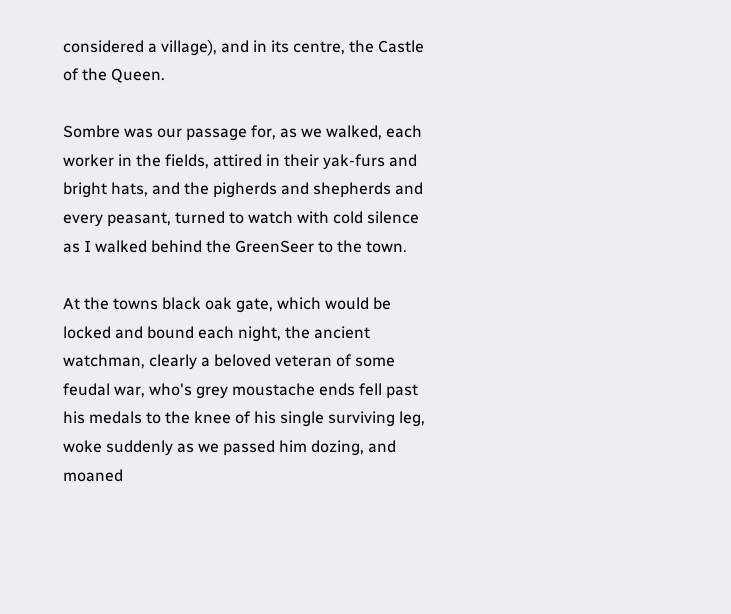considered a village), and in its centre, the Castle of the Queen.

Sombre was our passage for, as we walked, each worker in the fields, attired in their yak-furs and bright hats, and the pigherds and shepherds and every peasant, turned to watch with cold silence as I walked behind the GreenSeer to the town.

At the towns black oak gate, which would be locked and bound each night, the ancient watchman, clearly a beloved veteran of some feudal war, who's grey moustache ends fell past his medals to the knee of his single surviving leg, woke suddenly as we passed him dozing, and moaned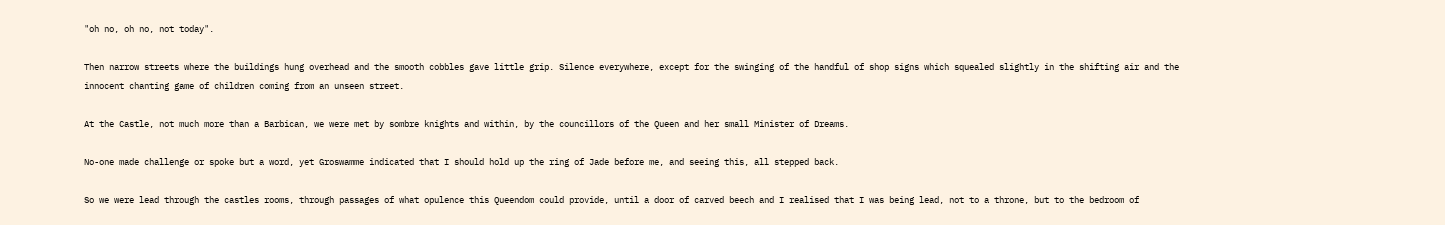"oh no, oh no, not today".

Then narrow streets where the buildings hung overhead and the smooth cobbles gave little grip. Silence everywhere, except for the swinging of the handful of shop signs which squealed slightly in the shifting air and the innocent chanting game of children coming from an unseen street.

At the Castle, not much more than a Barbican, we were met by sombre knights and within, by the councillors of the Queen and her small Minister of Dreams.

No-one made challenge or spoke but a word, yet Groswamme indicated that I should hold up the ring of Jade before me, and seeing this, all stepped back.

So we were lead through the castles rooms, through passages of what opulence this Queendom could provide, until a door of carved beech and I realised that I was being lead, not to a throne, but to the bedroom of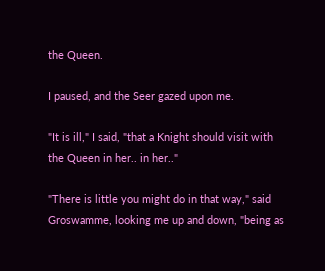the Queen.

I paused, and the Seer gazed upon me.

"It is ill," I said, "that a Knight should visit with the Queen in her.. in her.."

"There is little you might do in that way," said Groswamme, looking me up and down, "being as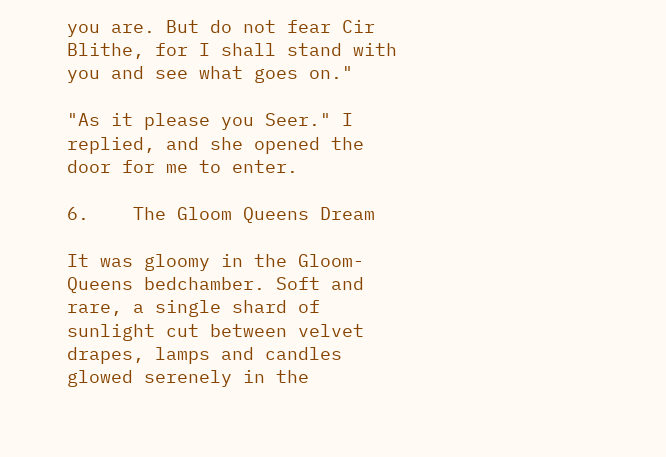you are. But do not fear Cir Blithe, for I shall stand with you and see what goes on."

"As it please you Seer." I replied, and she opened the door for me to enter.

6.    The Gloom Queens Dream

It was gloomy in the Gloom-Queens bedchamber. Soft and rare, a single shard of sunlight cut between velvet drapes, lamps and candles glowed serenely in the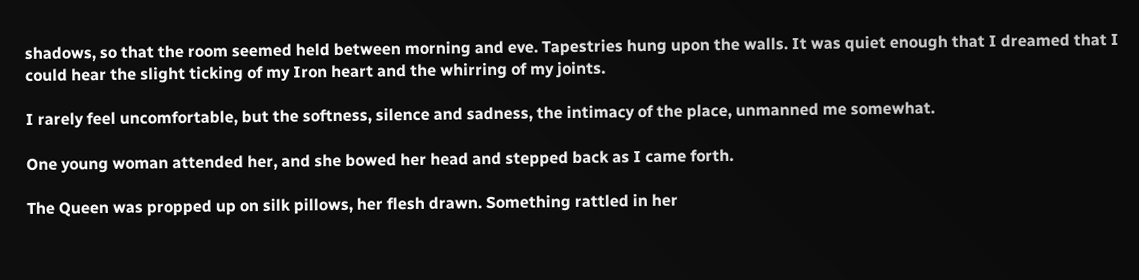shadows, so that the room seemed held between morning and eve. Tapestries hung upon the walls. It was quiet enough that I dreamed that I could hear the slight ticking of my Iron heart and the whirring of my joints.

I rarely feel uncomfortable, but the softness, silence and sadness, the intimacy of the place, unmanned me somewhat.

One young woman attended her, and she bowed her head and stepped back as I came forth.

The Queen was propped up on silk pillows, her flesh drawn. Something rattled in her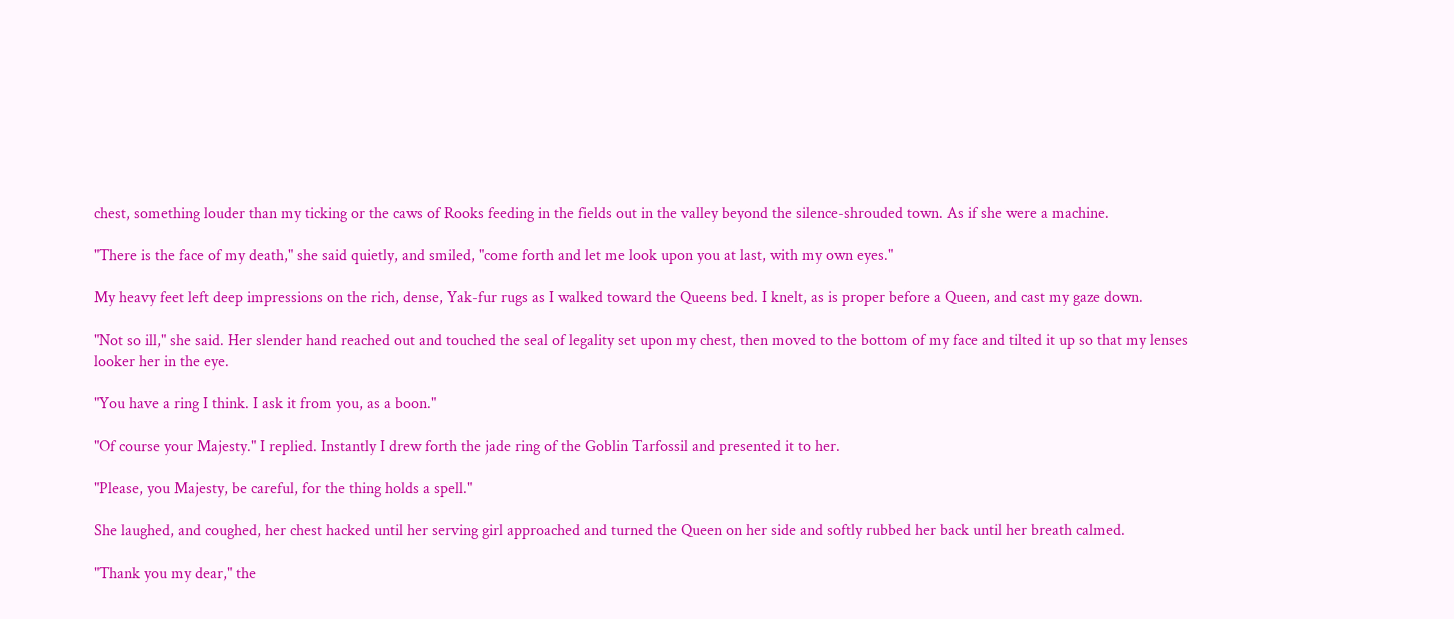chest, something louder than my ticking or the caws of Rooks feeding in the fields out in the valley beyond the silence-shrouded town. As if she were a machine.

"There is the face of my death," she said quietly, and smiled, "come forth and let me look upon you at last, with my own eyes."

My heavy feet left deep impressions on the rich, dense, Yak-fur rugs as I walked toward the Queens bed. I knelt, as is proper before a Queen, and cast my gaze down.

"Not so ill," she said. Her slender hand reached out and touched the seal of legality set upon my chest, then moved to the bottom of my face and tilted it up so that my lenses looker her in the eye.

"You have a ring I think. I ask it from you, as a boon."

"Of course your Majesty." I replied. Instantly I drew forth the jade ring of the Goblin Tarfossil and presented it to her.

"Please, you Majesty, be careful, for the thing holds a spell."

She laughed, and coughed, her chest hacked until her serving girl approached and turned the Queen on her side and softly rubbed her back until her breath calmed.

"Thank you my dear," the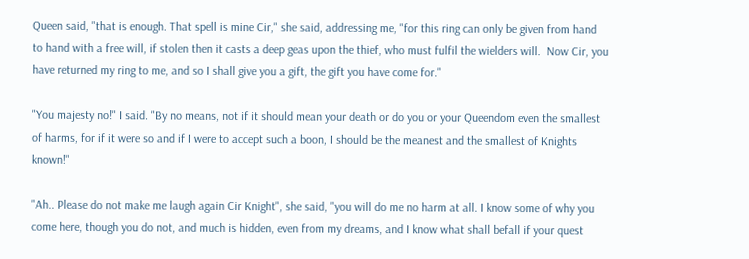Queen said, "that is enough. That spell is mine Cir," she said, addressing me, "for this ring can only be given from hand to hand with a free will, if stolen then it casts a deep geas upon the thief, who must fulfil the wielders will.  Now Cir, you have returned my ring to me, and so I shall give you a gift, the gift you have come for."

"You majesty no!" I said. "By no means, not if it should mean your death or do you or your Queendom even the smallest of harms, for if it were so and if I were to accept such a boon, I should be the meanest and the smallest of Knights known!"

"Ah.. Please do not make me laugh again Cir Knight", she said, "you will do me no harm at all. I know some of why you come here, though you do not, and much is hidden, even from my dreams, and I know what shall befall if your quest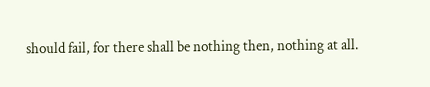should fail, for there shall be nothing then, nothing at all.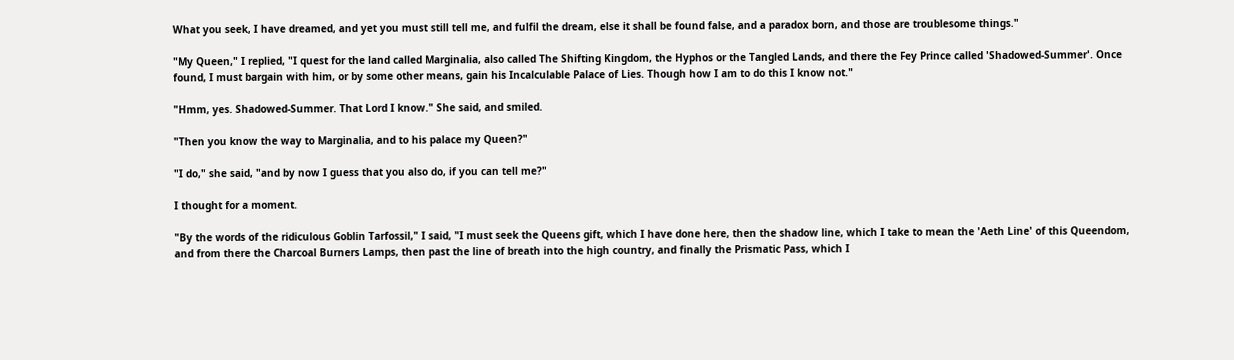What you seek, I have dreamed, and yet you must still tell me, and fulfil the dream, else it shall be found false, and a paradox born, and those are troublesome things."

"My Queen," I replied, "I quest for the land called Marginalia, also called The Shifting Kingdom, the Hyphos or the Tangled Lands, and there the Fey Prince called 'Shadowed-Summer'. Once found, I must bargain with him, or by some other means, gain his Incalculable Palace of Lies. Though how I am to do this I know not."

"Hmm, yes. Shadowed-Summer. That Lord I know." She said, and smiled.

"Then you know the way to Marginalia, and to his palace my Queen?"

"I do," she said, "and by now I guess that you also do, if you can tell me?"

I thought for a moment.

"By the words of the ridiculous Goblin Tarfossil," I said, "I must seek the Queens gift, which I have done here, then the shadow line, which I take to mean the 'Aeth Line' of this Queendom, and from there the Charcoal Burners Lamps, then past the line of breath into the high country, and finally the Prismatic Pass, which I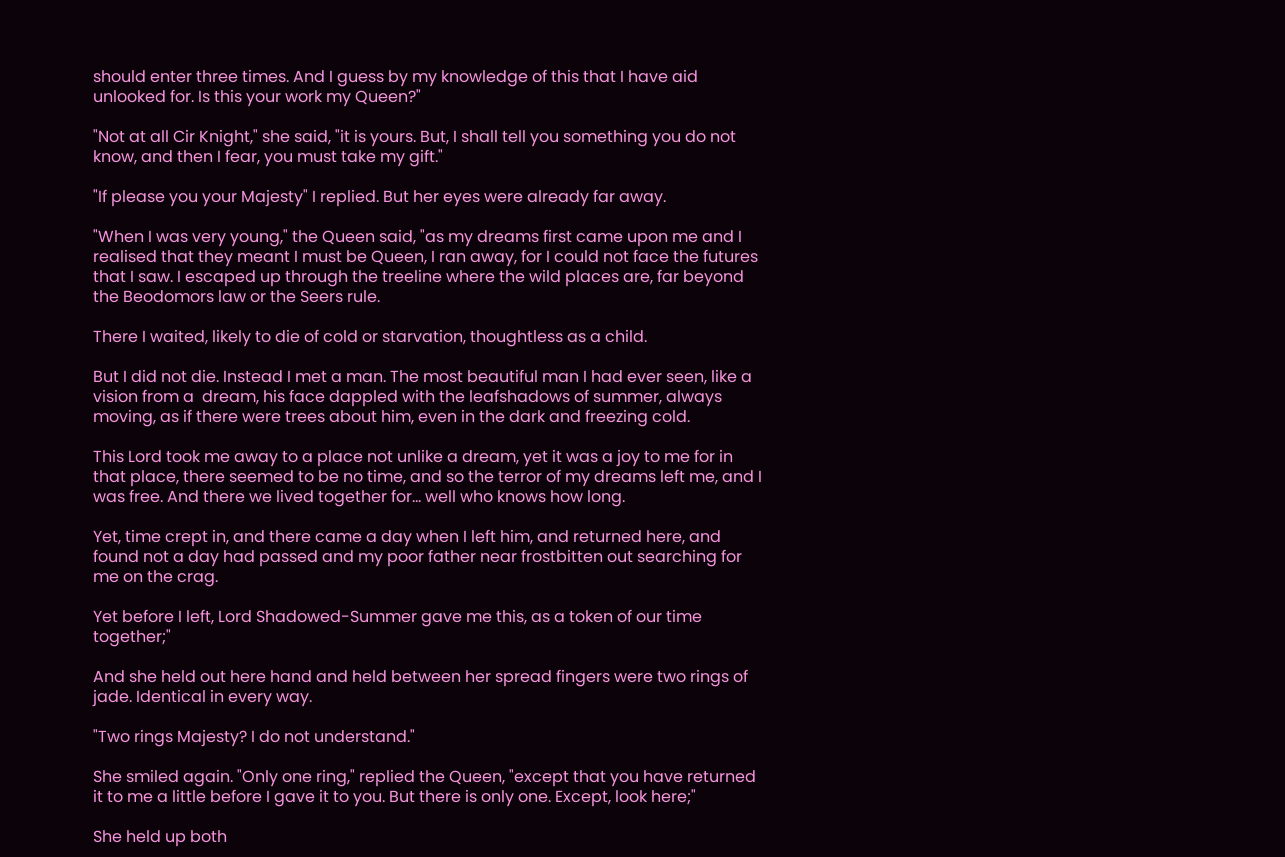should enter three times. And I guess by my knowledge of this that I have aid unlooked for. Is this your work my Queen?"

"Not at all Cir Knight," she said, "it is yours. But, I shall tell you something you do not know, and then I fear, you must take my gift."

"If please you your Majesty" I replied. But her eyes were already far away.

"When I was very young," the Queen said, "as my dreams first came upon me and I realised that they meant I must be Queen, I ran away, for I could not face the futures that I saw. I escaped up through the treeline where the wild places are, far beyond the Beodomors law or the Seers rule.

There I waited, likely to die of cold or starvation, thoughtless as a child.

But I did not die. Instead I met a man. The most beautiful man I had ever seen, like a vision from a  dream, his face dappled with the leafshadows of summer, always moving, as if there were trees about him, even in the dark and freezing cold.

This Lord took me away to a place not unlike a dream, yet it was a joy to me for in that place, there seemed to be no time, and so the terror of my dreams left me, and I was free. And there we lived together for... well who knows how long.

Yet, time crept in, and there came a day when I left him, and returned here, and found not a day had passed and my poor father near frostbitten out searching for me on the crag.

Yet before I left, Lord Shadowed-Summer gave me this, as a token of our time together;"

And she held out here hand and held between her spread fingers were two rings of jade. Identical in every way.

"Two rings Majesty? I do not understand."

She smiled again. "Only one ring," replied the Queen, "except that you have returned it to me a little before I gave it to you. But there is only one. Except, look here;"

She held up both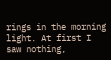rings in the morning light. At first I saw nothing,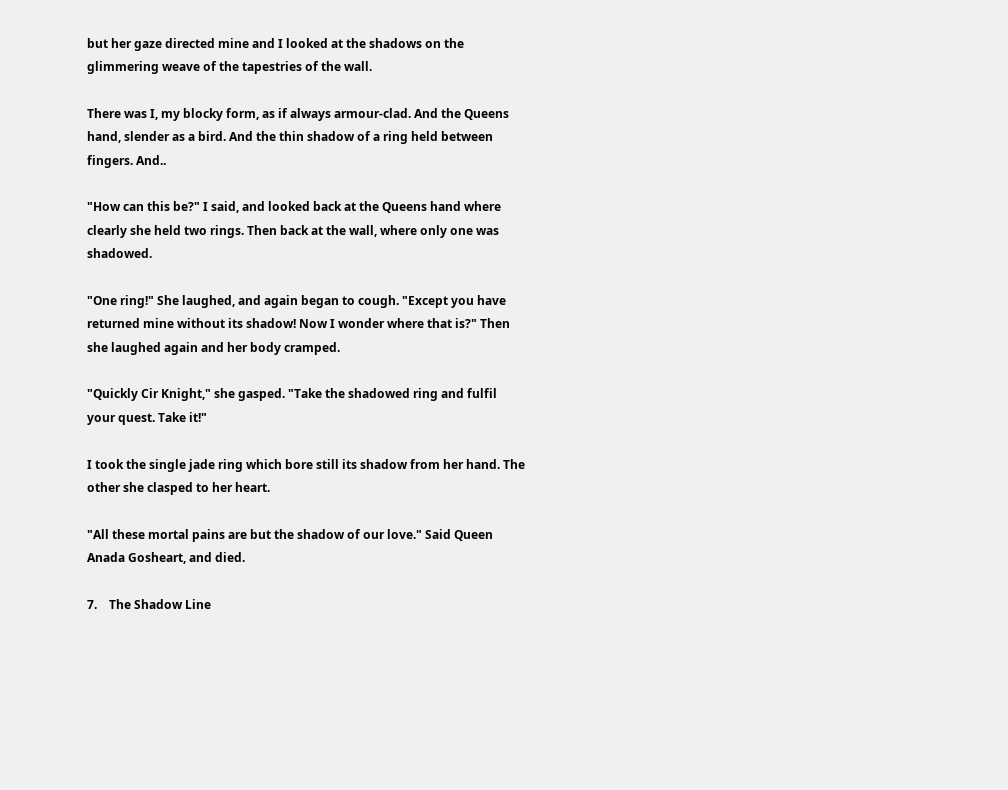but her gaze directed mine and I looked at the shadows on the glimmering weave of the tapestries of the wall.

There was I, my blocky form, as if always armour-clad. And the Queens hand, slender as a bird. And the thin shadow of a ring held between fingers. And..

"How can this be?" I said, and looked back at the Queens hand where clearly she held two rings. Then back at the wall, where only one was shadowed.

"One ring!" She laughed, and again began to cough. "Except you have returned mine without its shadow! Now I wonder where that is?" Then she laughed again and her body cramped.

"Quickly Cir Knight," she gasped. "Take the shadowed ring and fulfil your quest. Take it!"

I took the single jade ring which bore still its shadow from her hand. The other she clasped to her heart.

"All these mortal pains are but the shadow of our love." Said Queen Anada Gosheart, and died.

7.    The Shadow Line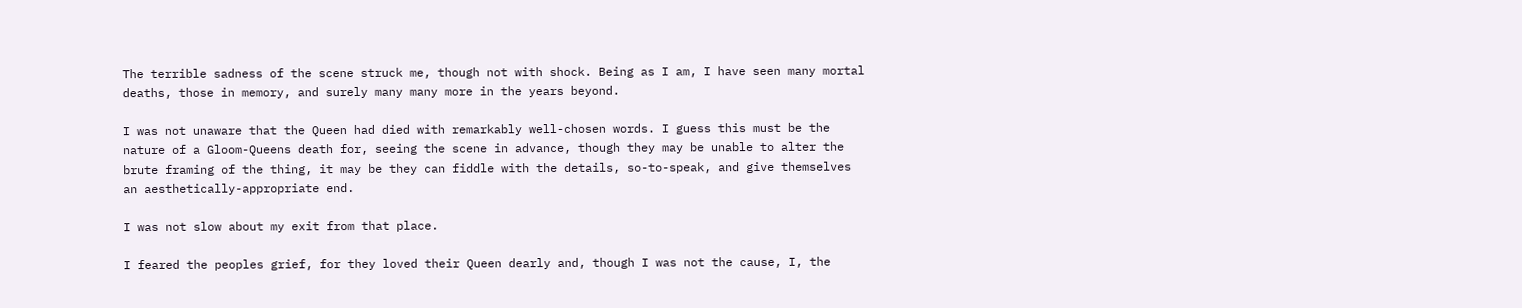The terrible sadness of the scene struck me, though not with shock. Being as I am, I have seen many mortal deaths, those in memory, and surely many many more in the years beyond.

I was not unaware that the Queen had died with remarkably well-chosen words. I guess this must be the nature of a Gloom-Queens death for, seeing the scene in advance, though they may be unable to alter the brute framing of the thing, it may be they can fiddle with the details, so-to-speak, and give themselves an aesthetically-appropriate end.

I was not slow about my exit from that place.

I feared the peoples grief, for they loved their Queen dearly and, though I was not the cause, I, the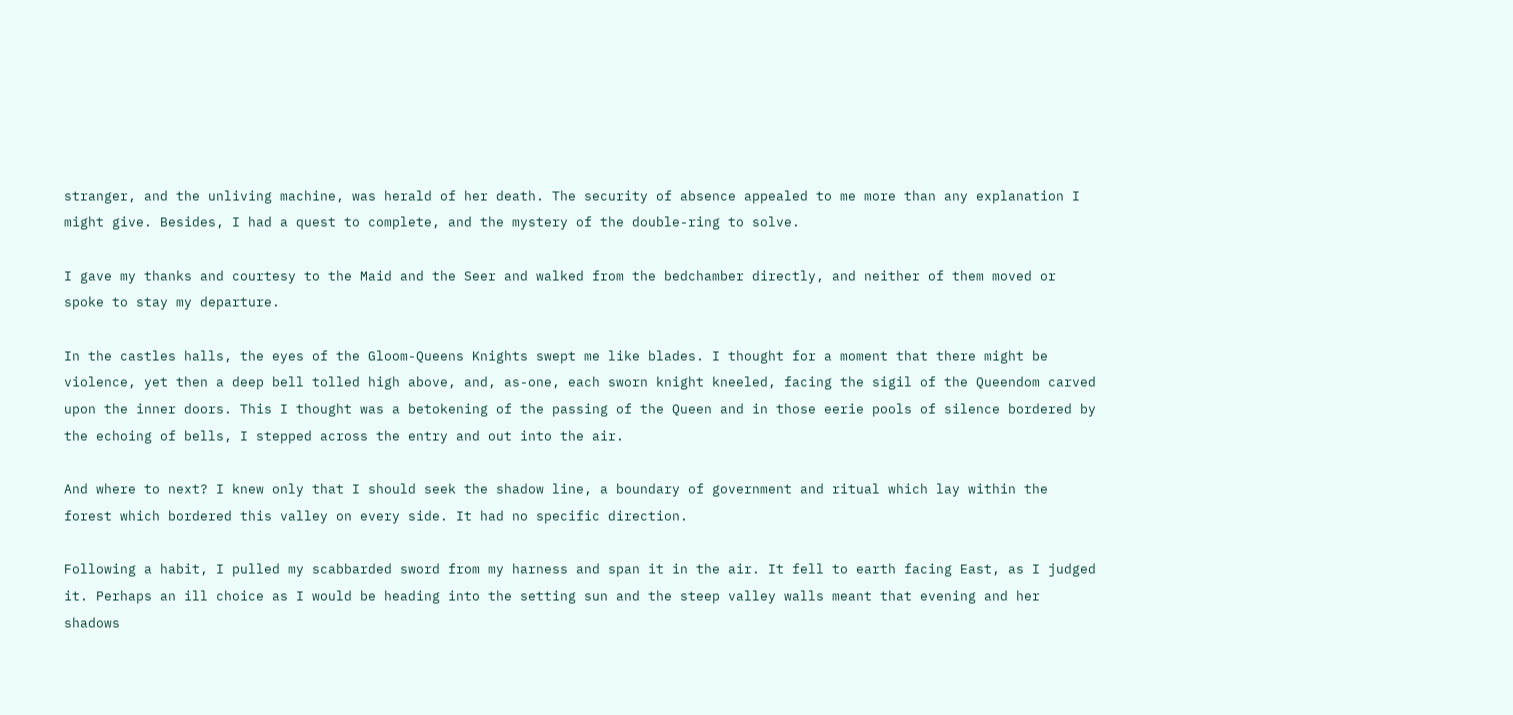stranger, and the unliving machine, was herald of her death. The security of absence appealed to me more than any explanation I might give. Besides, I had a quest to complete, and the mystery of the double-ring to solve.

I gave my thanks and courtesy to the Maid and the Seer and walked from the bedchamber directly, and neither of them moved or spoke to stay my departure.

In the castles halls, the eyes of the Gloom-Queens Knights swept me like blades. I thought for a moment that there might be violence, yet then a deep bell tolled high above, and, as-one, each sworn knight kneeled, facing the sigil of the Queendom carved upon the inner doors. This I thought was a betokening of the passing of the Queen and in those eerie pools of silence bordered by the echoing of bells, I stepped across the entry and out into the air.

And where to next? I knew only that I should seek the shadow line, a boundary of government and ritual which lay within the forest which bordered this valley on every side. It had no specific direction.

Following a habit, I pulled my scabbarded sword from my harness and span it in the air. It fell to earth facing East, as I judged it. Perhaps an ill choice as I would be heading into the setting sun and the steep valley walls meant that evening and her shadows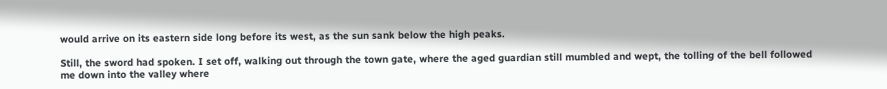would arrive on its eastern side long before its west, as the sun sank below the high peaks.

Still, the sword had spoken. I set off, walking out through the town gate, where the aged guardian still mumbled and wept, the tolling of the bell followed me down into the valley where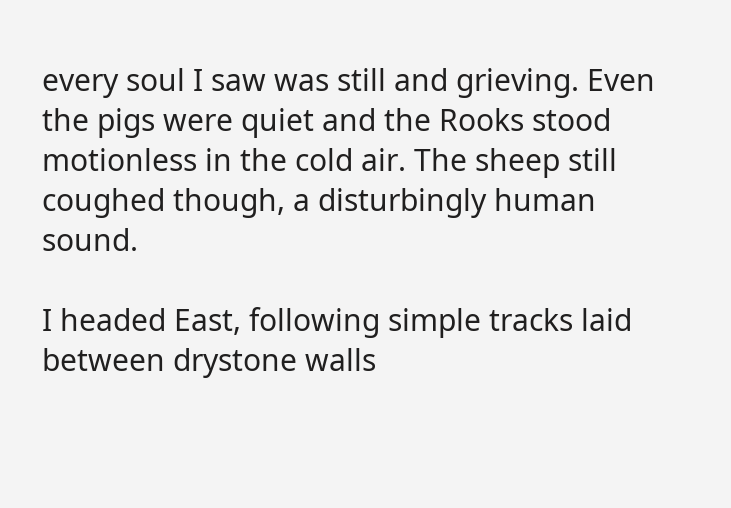every soul I saw was still and grieving. Even the pigs were quiet and the Rooks stood motionless in the cold air. The sheep still coughed though, a disturbingly human sound.

I headed East, following simple tracks laid between drystone walls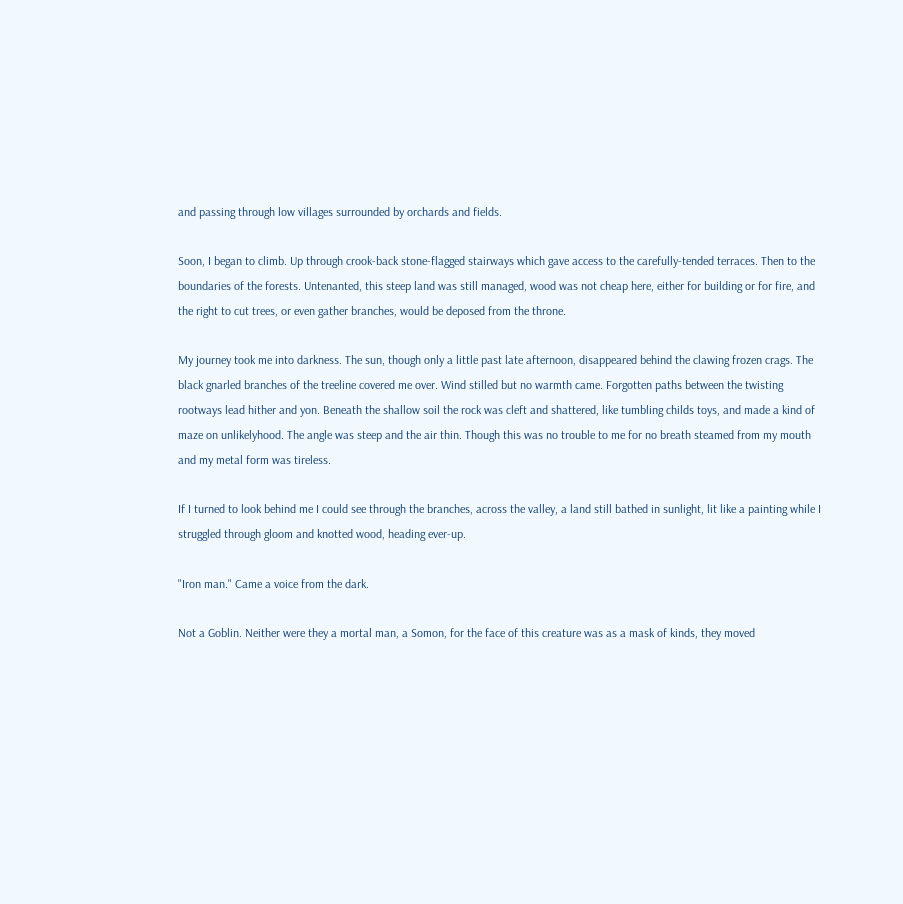and passing through low villages surrounded by orchards and fields.

Soon, I began to climb. Up through crook-back stone-flagged stairways which gave access to the carefully-tended terraces. Then to the boundaries of the forests. Untenanted, this steep land was still managed, wood was not cheap here, either for building or for fire, and the right to cut trees, or even gather branches, would be deposed from the throne.

My journey took me into darkness. The sun, though only a little past late afternoon, disappeared behind the clawing frozen crags. The black gnarled branches of the treeline covered me over. Wind stilled but no warmth came. Forgotten paths between the twisting rootways lead hither and yon. Beneath the shallow soil the rock was cleft and shattered, like tumbling childs toys, and made a kind of maze on unlikelyhood. The angle was steep and the air thin. Though this was no trouble to me for no breath steamed from my mouth and my metal form was tireless.

If I turned to look behind me I could see through the branches, across the valley, a land still bathed in sunlight, lit like a painting while I struggled through gloom and knotted wood, heading ever-up.

"Iron man." Came a voice from the dark.

Not a Goblin. Neither were they a mortal man, a Somon, for the face of this creature was as a mask of kinds, they moved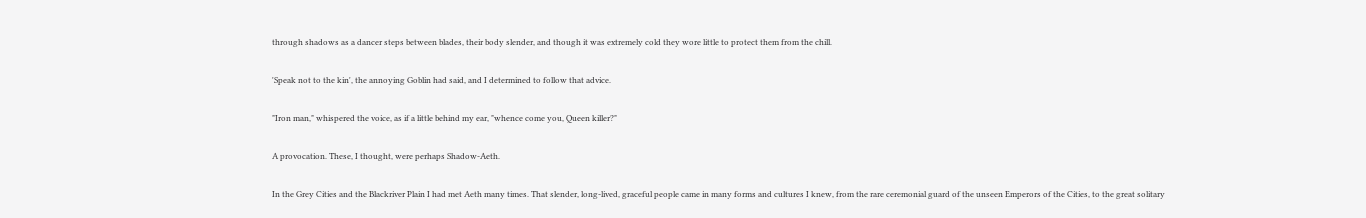through shadows as a dancer steps between blades, their body slender, and though it was extremely cold they wore little to protect them from the chill.

'Speak not to the kin', the annoying Goblin had said, and I determined to follow that advice.

"Iron man," whispered the voice, as if a little behind my ear, "whence come you, Queen killer?"

A provocation. These, I thought, were perhaps Shadow-Aeth.

In the Grey Cities and the Blackriver Plain I had met Aeth many times. That slender, long-lived, graceful people came in many forms and cultures I knew, from the rare ceremonial guard of the unseen Emperors of the Cities, to the great solitary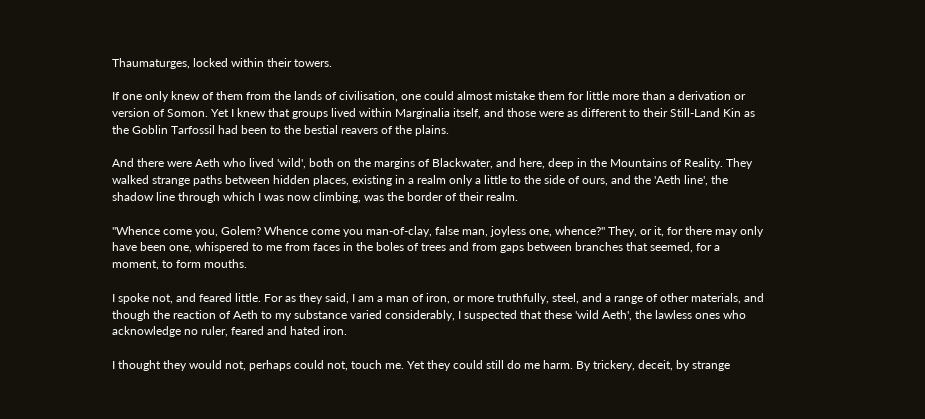Thaumaturges, locked within their towers.

If one only knew of them from the lands of civilisation, one could almost mistake them for little more than a derivation or version of Somon. Yet I knew that groups lived within Marginalia itself, and those were as different to their Still-Land Kin as the Goblin Tarfossil had been to the bestial reavers of the plains.

And there were Aeth who lived 'wild', both on the margins of Blackwater, and here, deep in the Mountains of Reality. They walked strange paths between hidden places, existing in a realm only a little to the side of ours, and the 'Aeth line', the shadow line through which I was now climbing, was the border of their realm.

"Whence come you, Golem? Whence come you man-of-clay, false man, joyless one, whence?" They, or it, for there may only have been one, whispered to me from faces in the boles of trees and from gaps between branches that seemed, for a moment, to form mouths.

I spoke not, and feared little. For as they said, I am a man of iron, or more truthfully, steel, and a range of other materials, and though the reaction of Aeth to my substance varied considerably, I suspected that these 'wild Aeth', the lawless ones who acknowledge no ruler, feared and hated iron.

I thought they would not, perhaps could not, touch me. Yet they could still do me harm. By trickery, deceit, by strange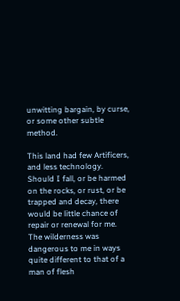unwitting bargain, by curse, or some other subtle method.

This land had few Artificers, and less technology. Should I fall, or be harmed on the rocks, or rust, or be trapped and decay, there would be little chance of repair or renewal for me. The wilderness was dangerous to me in ways quite different to that of a man of flesh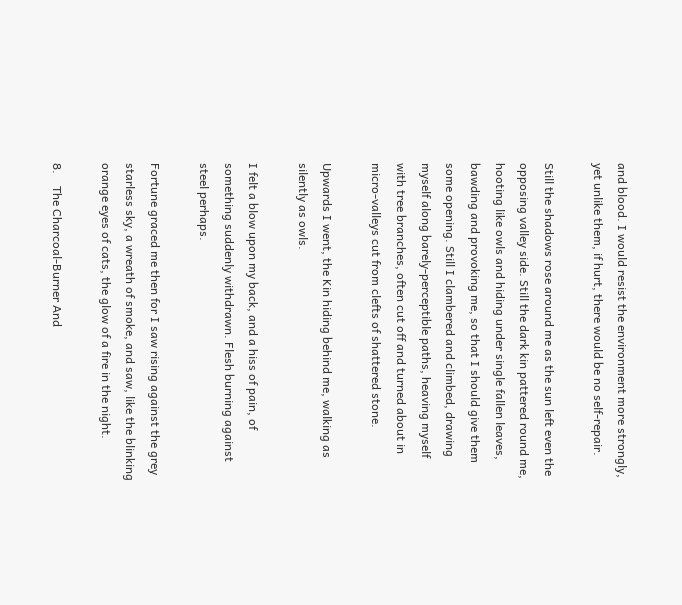and blood. I would resist the environment more strongly, yet unlike them, if hurt, there would be no self-repair.

Still the shadows rose around me as the sun left even the opposing valley side. Still the dark kin pattered round me, hooting like owls and hiding under single fallen leaves, bawding and provoking me, so that I should give them some opening. Still I clambered and climbed, drawing myself along barely-perceptible paths, heaving myself with tree branches, often cut off and turned about in micro-valleys cut from clefts of shattered stone.

Upwards I went, the Kin hiding behind me, walking as silently as owls.

I felt a blow upon my back, and a hiss of pain, of something suddenly withdrawn. Flesh burning against steel perhaps.

Fortune graced me then for I saw rising against the grey starless sky, a wreath of smoke, and saw, like the blinking orange eyes of cats, the glow of a fire in the night.

8.    The Charcoal-Burner And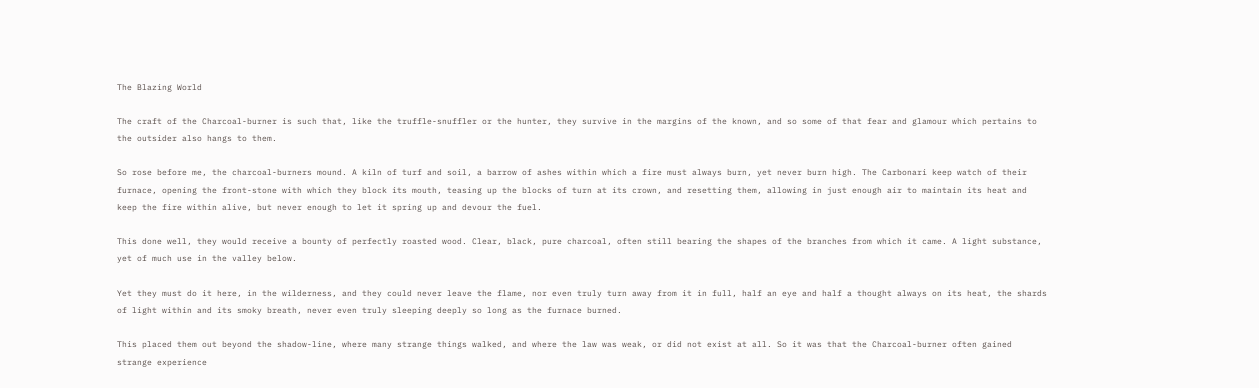The Blazing World

The craft of the Charcoal-burner is such that, like the truffle-snuffler or the hunter, they survive in the margins of the known, and so some of that fear and glamour which pertains to the outsider also hangs to them.

So rose before me, the charcoal-burners mound. A kiln of turf and soil, a barrow of ashes within which a fire must always burn, yet never burn high. The Carbonari keep watch of their furnace, opening the front-stone with which they block its mouth, teasing up the blocks of turn at its crown, and resetting them, allowing in just enough air to maintain its heat and keep the fire within alive, but never enough to let it spring up and devour the fuel.

This done well, they would receive a bounty of perfectly roasted wood. Clear, black, pure charcoal, often still bearing the shapes of the branches from which it came. A light substance, yet of much use in the valley below.

Yet they must do it here, in the wilderness, and they could never leave the flame, nor even truly turn away from it in full, half an eye and half a thought always on its heat, the shards of light within and its smoky breath, never even truly sleeping deeply so long as the furnace burned.

This placed them out beyond the shadow-line, where many strange things walked, and where the law was weak, or did not exist at all. So it was that the Charcoal-burner often gained strange experience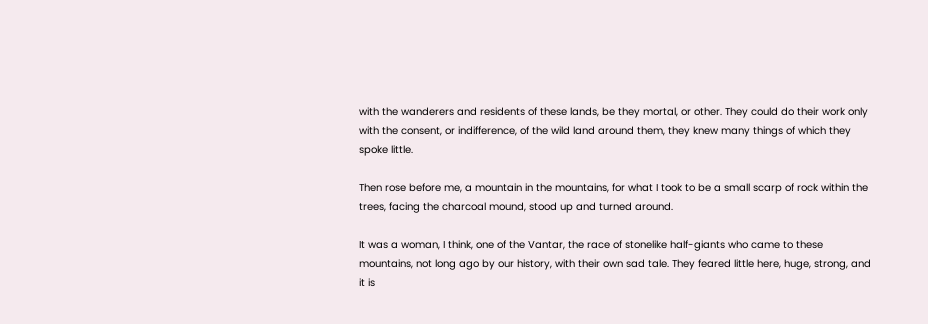with the wanderers and residents of these lands, be they mortal, or other. They could do their work only with the consent, or indifference, of the wild land around them, they knew many things of which they spoke little.

Then rose before me, a mountain in the mountains, for what I took to be a small scarp of rock within the trees, facing the charcoal mound, stood up and turned around.

It was a woman, I think, one of the Vantar, the race of stonelike half-giants who came to these mountains, not long ago by our history, with their own sad tale. They feared little here, huge, strong, and it is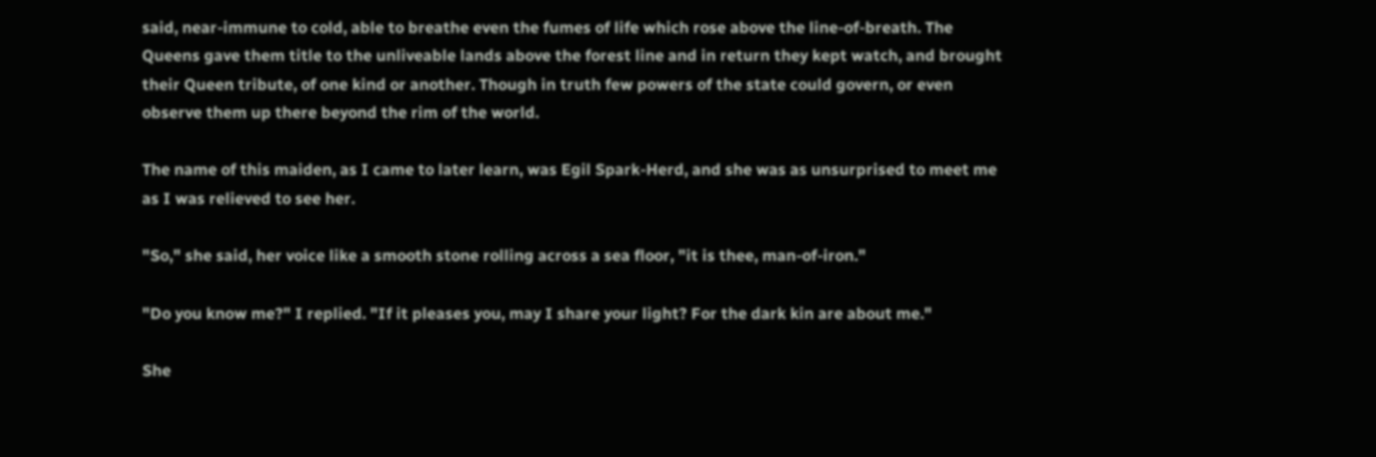said, near-immune to cold, able to breathe even the fumes of life which rose above the line-of-breath. The Queens gave them title to the unliveable lands above the forest line and in return they kept watch, and brought their Queen tribute, of one kind or another. Though in truth few powers of the state could govern, or even observe them up there beyond the rim of the world.

The name of this maiden, as I came to later learn, was Egil Spark-Herd, and she was as unsurprised to meet me as I was relieved to see her.

"So," she said, her voice like a smooth stone rolling across a sea floor, "it is thee, man-of-iron."

"Do you know me?" I replied. "If it pleases you, may I share your light? For the dark kin are about me."

She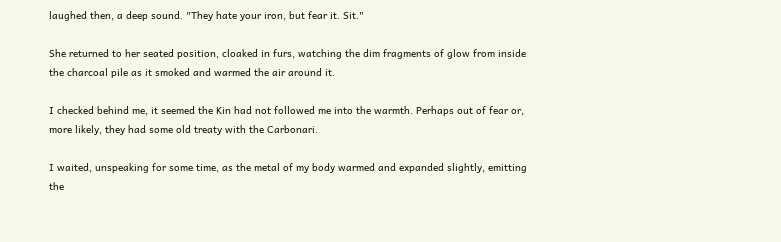laughed then, a deep sound. "They hate your iron, but fear it. Sit."

She returned to her seated position, cloaked in furs, watching the dim fragments of glow from inside the charcoal pile as it smoked and warmed the air around it.

I checked behind me, it seemed the Kin had not followed me into the warmth. Perhaps out of fear or, more likely, they had some old treaty with the Carbonari.

I waited, unspeaking for some time, as the metal of my body warmed and expanded slightly, emitting the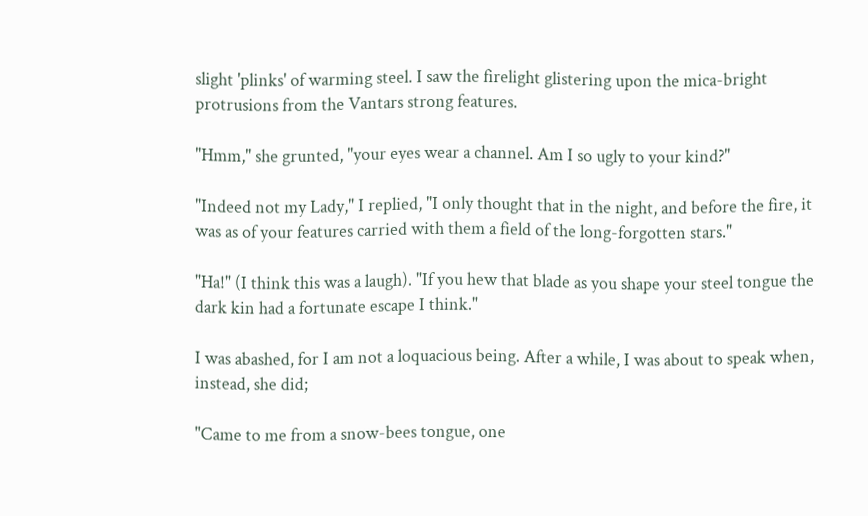slight 'plinks' of warming steel. I saw the firelight glistering upon the mica-bright protrusions from the Vantars strong features.

"Hmm," she grunted, "your eyes wear a channel. Am I so ugly to your kind?"

"Indeed not my Lady," I replied, "I only thought that in the night, and before the fire, it was as of your features carried with them a field of the long-forgotten stars."

"Ha!" (I think this was a laugh). "If you hew that blade as you shape your steel tongue the dark kin had a fortunate escape I think."

I was abashed, for I am not a loquacious being. After a while, I was about to speak when, instead, she did;

"Came to me from a snow-bees tongue, one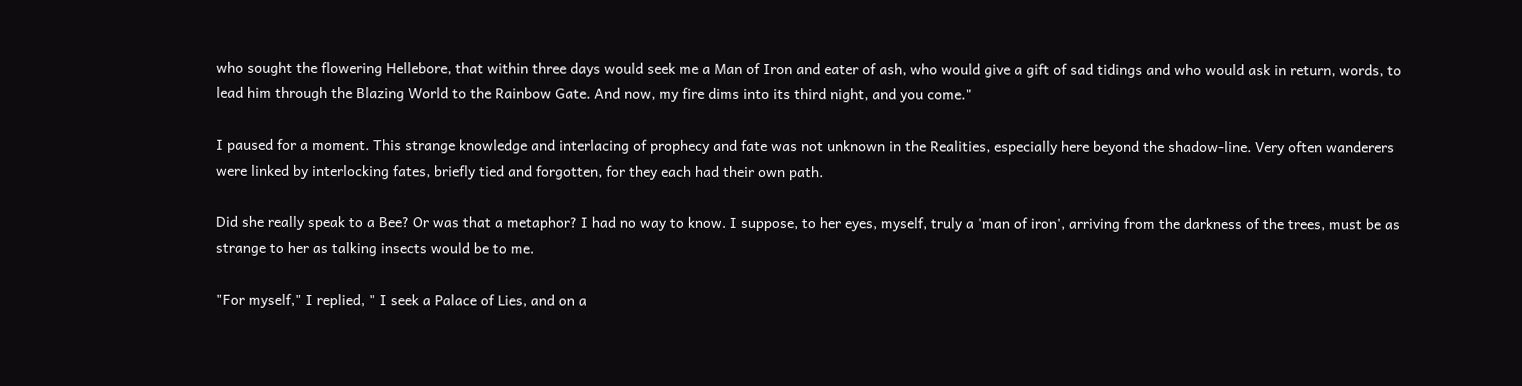who sought the flowering Hellebore, that within three days would seek me a Man of Iron and eater of ash, who would give a gift of sad tidings and who would ask in return, words, to lead him through the Blazing World to the Rainbow Gate. And now, my fire dims into its third night, and you come."

I paused for a moment. This strange knowledge and interlacing of prophecy and fate was not unknown in the Realities, especially here beyond the shadow-line. Very often wanderers were linked by interlocking fates, briefly tied and forgotten, for they each had their own path.

Did she really speak to a Bee? Or was that a metaphor? I had no way to know. I suppose, to her eyes, myself, truly a 'man of iron', arriving from the darkness of the trees, must be as strange to her as talking insects would be to me.

"For myself," I replied, " I seek a Palace of Lies, and on a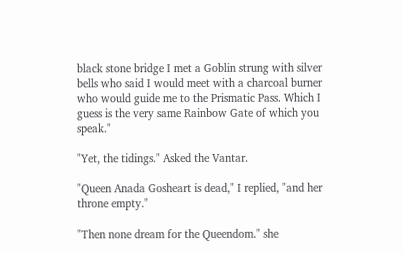black stone bridge I met a Goblin strung with silver bells who said I would meet with a charcoal burner who would guide me to the Prismatic Pass. Which I guess is the very same Rainbow Gate of which you speak."

"Yet, the tidings." Asked the Vantar.

"Queen Anada Gosheart is dead," I replied, "and her throne empty."

"Then none dream for the Queendom." she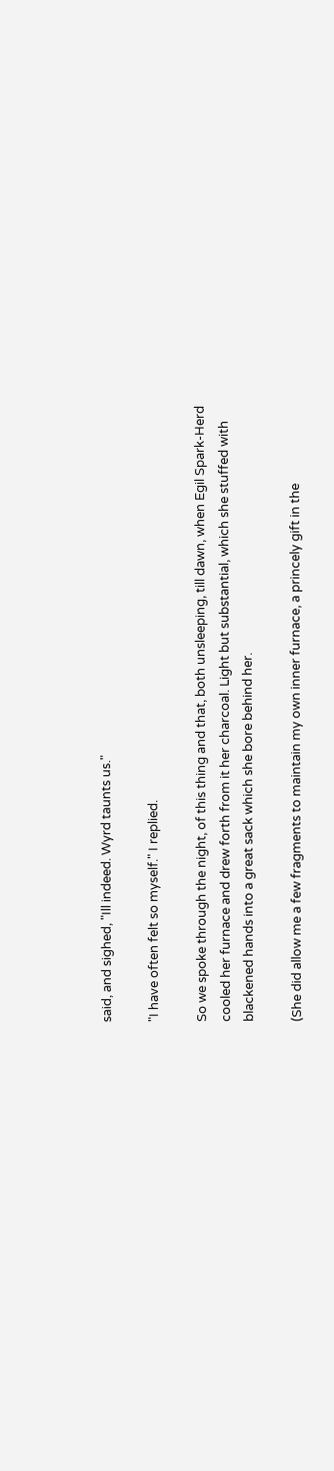said, and sighed, "Ill indeed. Wyrd taunts us."

"I have often felt so myself." I replied.

So we spoke through the night, of this thing and that, both unsleeping, till dawn, when Egil Spark-Herd cooled her furnace and drew forth from it her charcoal. Light but substantial, which she stuffed with blackened hands into a great sack which she bore behind her.

(She did allow me a few fragments to maintain my own inner furnace, a princely gift in the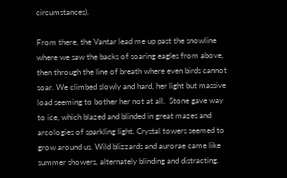circumstances).

From there, the Vantar lead me up past the snowline where we saw the backs of soaring eagles from above, then through the line of breath where even birds cannot soar. We climbed slowly and hard, her light but massive load seeming to bother her not at all.  Stone gave way to ice, which blazed and blinded in great mazes and arcologies of sparkling light. Crystal towers seemed to grow around us. Wild blizzards and aurorae came like summer showers, alternately blinding and distracting.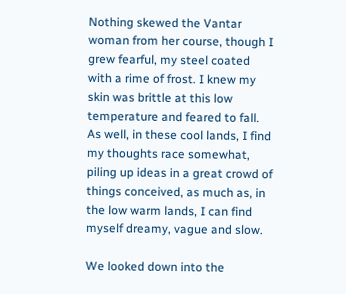Nothing skewed the Vantar woman from her course, though I grew fearful, my steel coated with a rime of frost. I knew my skin was brittle at this low temperature and feared to fall. As well, in these cool lands, I find my thoughts race somewhat, piling up ideas in a great crowd of things conceived, as much as, in the low warm lands, I can find myself dreamy, vague and slow.

We looked down into the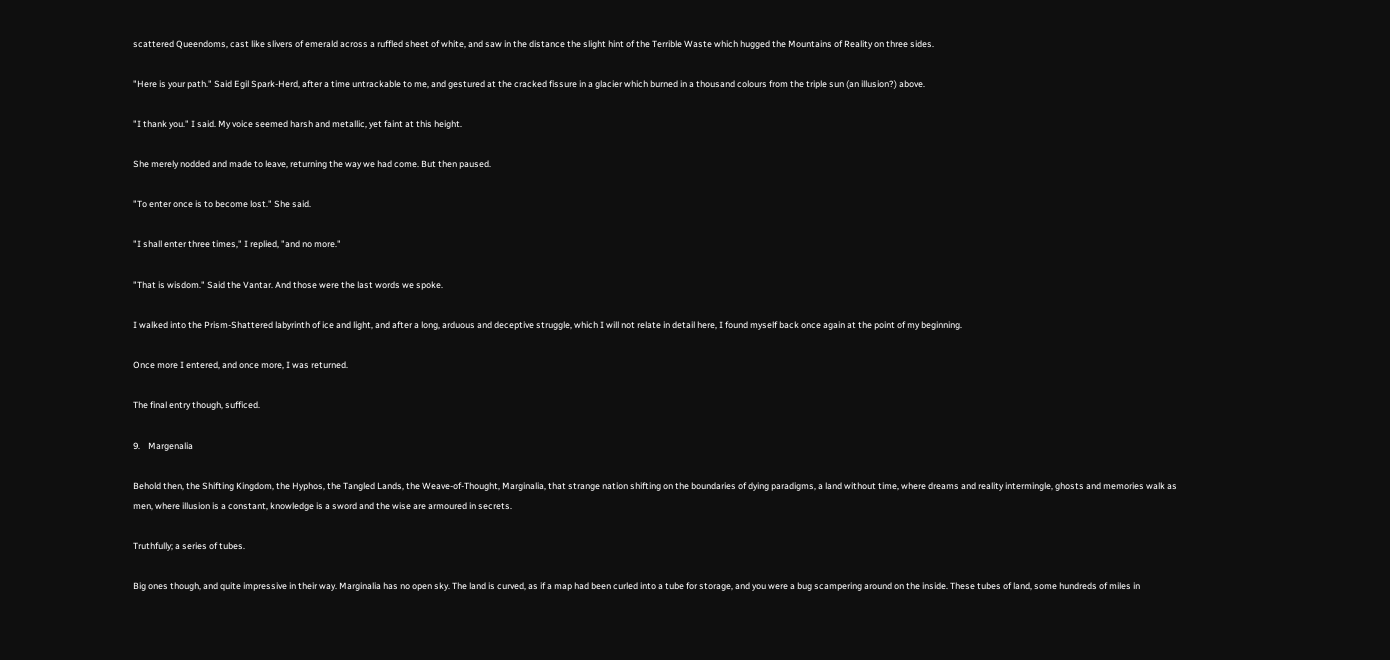scattered Queendoms, cast like slivers of emerald across a ruffled sheet of white, and saw in the distance the slight hint of the Terrible Waste which hugged the Mountains of Reality on three sides.

"Here is your path." Said Egil Spark-Herd, after a time untrackable to me, and gestured at the cracked fissure in a glacier which burned in a thousand colours from the triple sun (an illusion?) above.

"I thank you." I said. My voice seemed harsh and metallic, yet faint at this height.

She merely nodded and made to leave, returning the way we had come. But then paused.

"To enter once is to become lost." She said.

"I shall enter three times," I replied, "and no more."

"That is wisdom." Said the Vantar. And those were the last words we spoke.

I walked into the Prism-Shattered labyrinth of ice and light, and after a long, arduous and deceptive struggle, which I will not relate in detail here, I found myself back once again at the point of my beginning.

Once more I entered, and once more, I was returned.

The final entry though, sufficed.

9.    Margenalia

Behold then, the Shifting Kingdom, the Hyphos, the Tangled Lands, the Weave-of-Thought, Marginalia, that strange nation shifting on the boundaries of dying paradigms, a land without time, where dreams and reality intermingle, ghosts and memories walk as men, where illusion is a constant, knowledge is a sword and the wise are armoured in secrets.

Truthfully; a series of tubes.

Big ones though, and quite impressive in their way. Marginalia has no open sky. The land is curved, as if a map had been curled into a tube for storage, and you were a bug scampering around on the inside. These tubes of land, some hundreds of miles in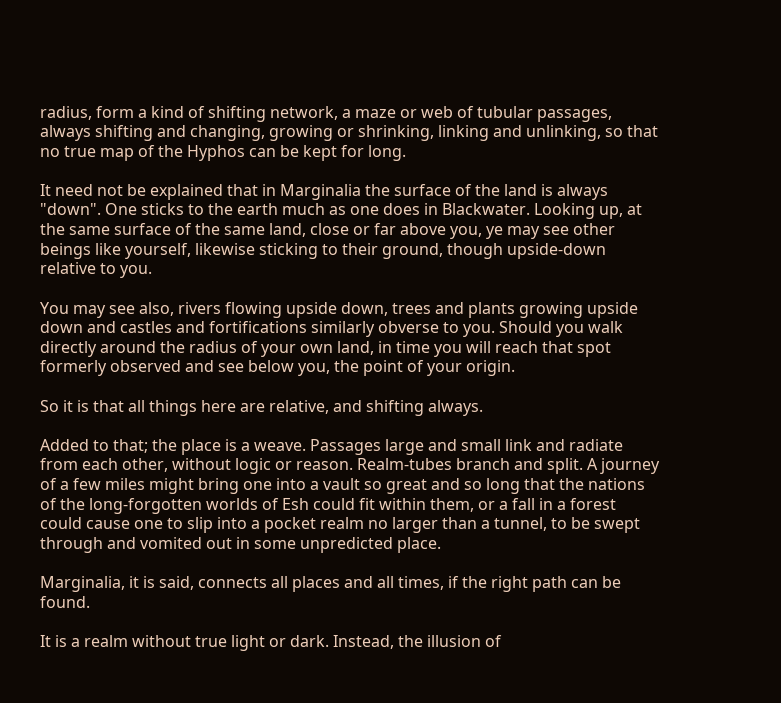radius, form a kind of shifting network, a maze or web of tubular passages, always shifting and changing, growing or shrinking, linking and unlinking, so that no true map of the Hyphos can be kept for long.

It need not be explained that in Marginalia the surface of the land is always "down". One sticks to the earth much as one does in Blackwater. Looking up, at the same surface of the same land, close or far above you, ye may see other beings like yourself, likewise sticking to their ground, though upside-down relative to you.

You may see also, rivers flowing upside down, trees and plants growing upside down and castles and fortifications similarly obverse to you. Should you walk directly around the radius of your own land, in time you will reach that spot formerly observed and see below you, the point of your origin.

So it is that all things here are relative, and shifting always.

Added to that; the place is a weave. Passages large and small link and radiate from each other, without logic or reason. Realm-tubes branch and split. A journey of a few miles might bring one into a vault so great and so long that the nations of the long-forgotten worlds of Esh could fit within them, or a fall in a forest could cause one to slip into a pocket realm no larger than a tunnel, to be swept through and vomited out in some unpredicted place.

Marginalia, it is said, connects all places and all times, if the right path can be found.

It is a realm without true light or dark. Instead, the illusion of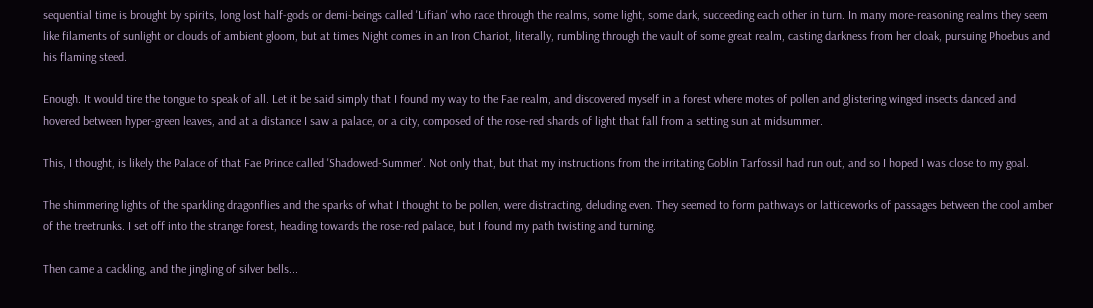sequential time is brought by spirits, long lost half-gods or demi-beings called 'Lifian' who race through the realms, some light, some dark, succeeding each other in turn. In many more-reasoning realms they seem like filaments of sunlight or clouds of ambient gloom, but at times Night comes in an Iron Chariot, literally, rumbling through the vault of some great realm, casting darkness from her cloak, pursuing Phoebus and his flaming steed.

Enough. It would tire the tongue to speak of all. Let it be said simply that I found my way to the Fae realm, and discovered myself in a forest where motes of pollen and glistering winged insects danced and hovered between hyper-green leaves, and at a distance I saw a palace, or a city, composed of the rose-red shards of light that fall from a setting sun at midsummer.

This, I thought, is likely the Palace of that Fae Prince called 'Shadowed-Summer'. Not only that, but that my instructions from the irritating Goblin Tarfossil had run out, and so I hoped I was close to my goal.

The shimmering lights of the sparkling dragonflies and the sparks of what I thought to be pollen, were distracting, deluding even. They seemed to form pathways or latticeworks of passages between the cool amber of the treetrunks. I set off into the strange forest, heading towards the rose-red palace, but I found my path twisting and turning.

Then came a cackling, and the jingling of silver bells...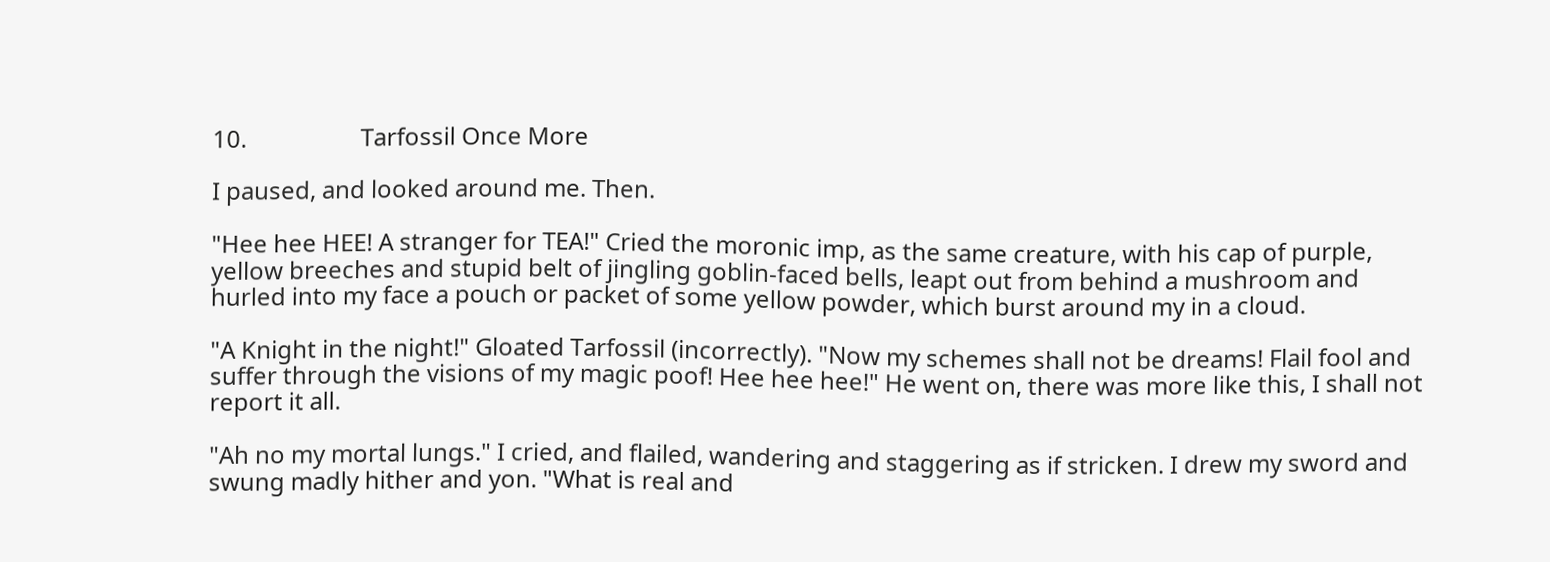10.                   Tarfossil Once More

I paused, and looked around me. Then.

"Hee hee HEE! A stranger for TEA!" Cried the moronic imp, as the same creature, with his cap of purple, yellow breeches and stupid belt of jingling goblin-faced bells, leapt out from behind a mushroom and hurled into my face a pouch or packet of some yellow powder, which burst around my in a cloud.

"A Knight in the night!" Gloated Tarfossil (incorrectly). "Now my schemes shall not be dreams! Flail fool and suffer through the visions of my magic poof! Hee hee hee!" He went on, there was more like this, I shall not report it all.

"Ah no my mortal lungs." I cried, and flailed, wandering and staggering as if stricken. I drew my sword and swung madly hither and yon. "What is real and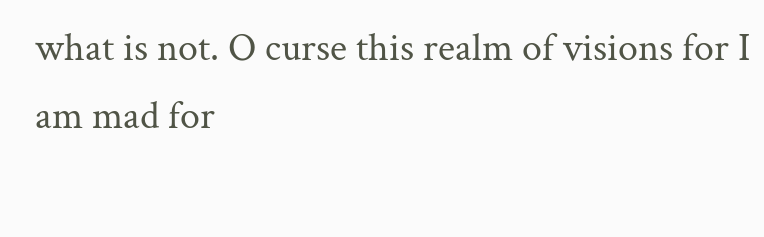what is not. O curse this realm of visions for I am mad for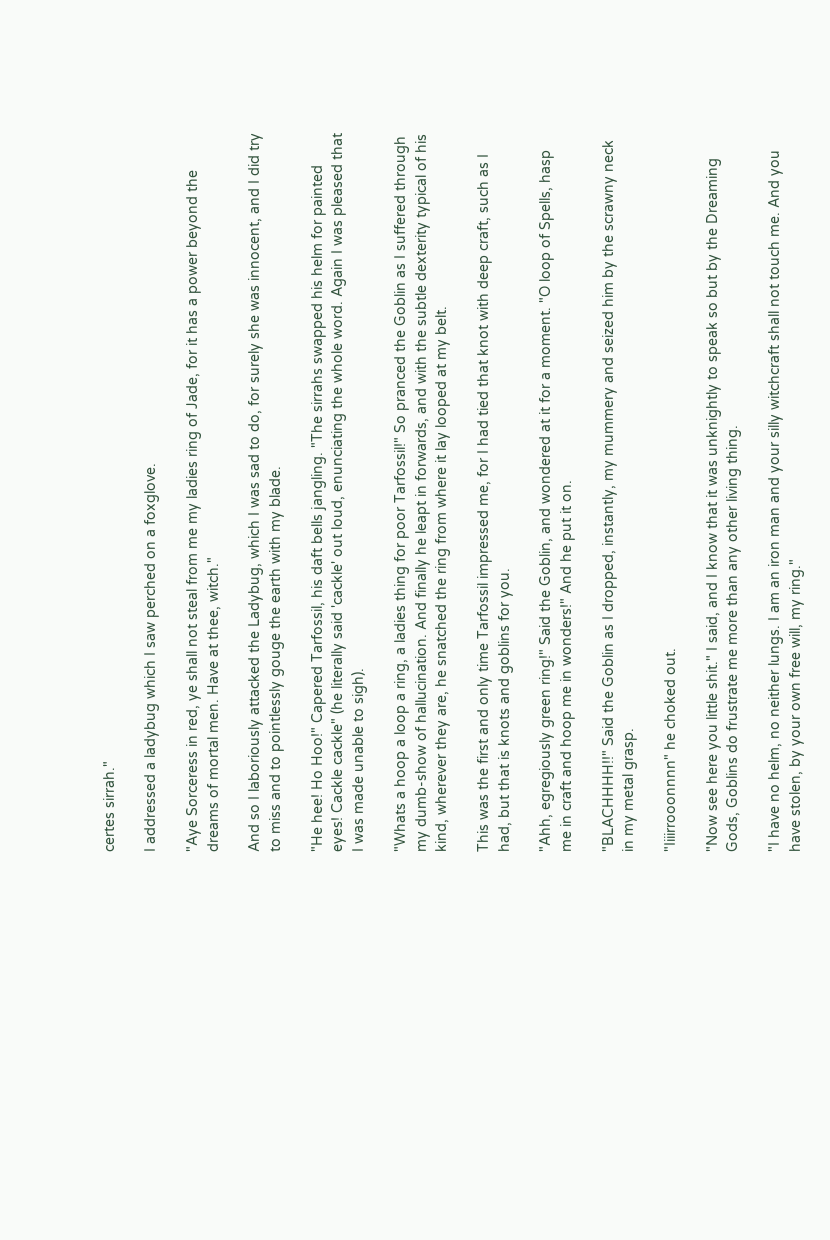certes sirrah."

I addressed a ladybug which I saw perched on a foxglove.

"Aye Sorceress in red, ye shall not steal from me my ladies ring of Jade, for it has a power beyond the dreams of mortal men. Have at thee, witch."

And so I laboriously attacked the Ladybug, which I was sad to do, for surely she was innocent, and I did try to miss and to pointlessly gouge the earth with my blade.

"He hee! Ho Hoo!" Capered Tarfossil, his daft bells jangling. "The sirrahs swapped his helm for painted eyes! Cackle cackle" (he literally said 'cackle' out loud, enunciating the whole word. Again I was pleased that I was made unable to sigh).

"Whats a hoop a loop a ring, a ladies thing for poor Tarfossil!" So pranced the Goblin as I suffered through my dumb-show of hallucination. And finally he leapt in forwards, and with the subtle dexterity typical of his kind, wherever they are, he snatched the ring from where it lay looped at my belt.

This was the first and only time Tarfossil impressed me, for I had tied that knot with deep craft, such as I had, but that is knots and goblins for you.

"Ahh, egregiously green ring!" Said the Goblin, and wondered at it for a moment. "O loop of Spells, hasp me in craft and hoop me in wonders!" And he put it on.

"BLACHHHH!!" Said the Goblin as I dropped, instantly, my mummery and seized him by the scrawny neck in my metal grasp.

"Iiiirrooonnnn" he choked out.

"Now see here you little shit." I said, and I know that it was unknightly to speak so but by the Dreaming Gods, Goblins do frustrate me more than any other living thing.

"I have no helm, no neither lungs. I am an iron man and your silly witchcraft shall not touch me. And you have stolen, by your own free will, my ring."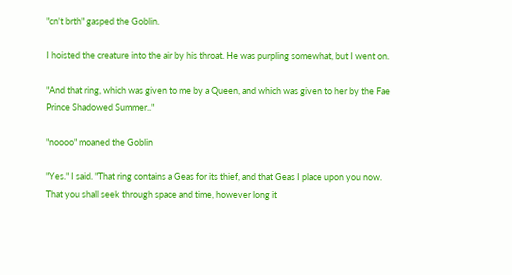"cn't brth" gasped the Goblin.

I hoisted the creature into the air by his throat. He was purpling somewhat, but I went on.

"And that ring, which was given to me by a Queen, and which was given to her by the Fae Prince Shadowed Summer.."

"noooo" moaned the Goblin

"Yes." I said. "That ring contains a Geas for its thief, and that Geas I place upon you now. That you shall seek through space and time, however long it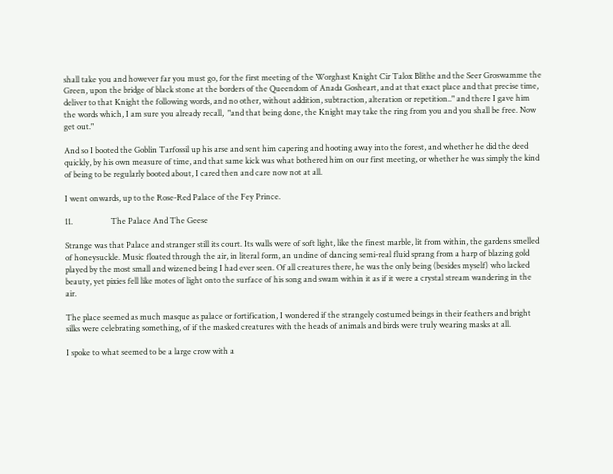shall take you and however far you must go, for the first meeting of the Worghast Knight Cir Talox Blithe and the Seer Groswamme the Green, upon the bridge of black stone at the borders of the Queendom of Anada Gosheart, and at that exact place and that precise time, deliver to that Knight the following words, and no other, without addition, subtraction, alteration or repetition.." and there I gave him the words which, I am sure you already recall,  "and that being done, the Knight may take the ring from you and you shall be free. Now get out."

And so I booted the Goblin Tarfossil up his arse and sent him capering and hooting away into the forest, and whether he did the deed quickly, by his own measure of time, and that same kick was what bothered him on our first meeting, or whether he was simply the kind of being to be regularly booted about, I cared then and care now not at all.

I went onwards, up to the Rose-Red Palace of the Fey Prince.

11.                   The Palace And The Geese

Strange was that Palace and stranger still its court. Its walls were of soft light, like the finest marble, lit from within, the gardens smelled of honeysuckle. Music floated through the air, in literal form, an undine of dancing semi-real fluid sprang from a harp of blazing gold played by the most small and wizened being I had ever seen. Of all creatures there, he was the only being (besides myself) who lacked beauty, yet pixies fell like motes of light onto the surface of his song and swam within it as if it were a crystal stream wandering in the air.

The place seemed as much masque as palace or fortification, I wondered if the strangely costumed beings in their feathers and bright silks were celebrating something, of if the masked creatures with the heads of animals and birds were truly wearing masks at all.

I spoke to what seemed to be a large crow with a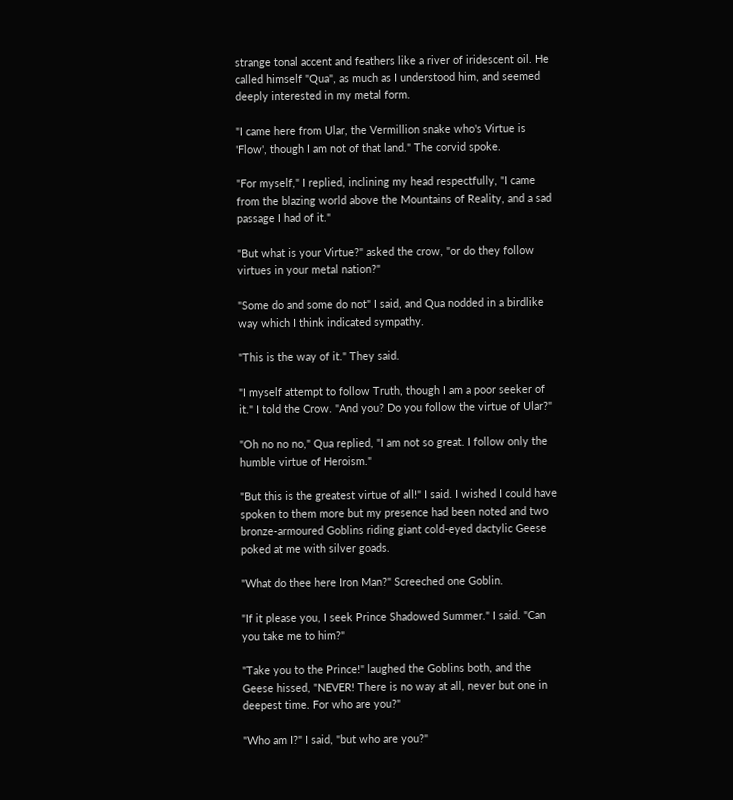strange tonal accent and feathers like a river of iridescent oil. He called himself "Qua", as much as I understood him, and seemed deeply interested in my metal form.

"I came here from Ular, the Vermillion snake who's Virtue is 'Flow', though I am not of that land." The corvid spoke.

"For myself," I replied, inclining my head respectfully, "I came from the blazing world above the Mountains of Reality, and a sad passage I had of it."

"But what is your Virtue?" asked the crow, "or do they follow virtues in your metal nation?"

"Some do and some do not" I said, and Qua nodded in a birdlike way which I think indicated sympathy.

"This is the way of it." They said.

"I myself attempt to follow Truth, though I am a poor seeker of it." I told the Crow. "And you? Do you follow the virtue of Ular?"

"Oh no no no," Qua replied, "I am not so great. I follow only the humble virtue of Heroism."

"But this is the greatest virtue of all!" I said. I wished I could have spoken to them more but my presence had been noted and two bronze-armoured Goblins riding giant cold-eyed dactylic Geese poked at me with silver goads.

"What do thee here Iron Man?" Screeched one Goblin.

"If it please you, I seek Prince Shadowed Summer." I said. "Can you take me to him?"

"Take you to the Prince!" laughed the Goblins both, and the Geese hissed, "NEVER! There is no way at all, never but one in deepest time. For who are you?"

"Who am I?" I said, "but who are you?"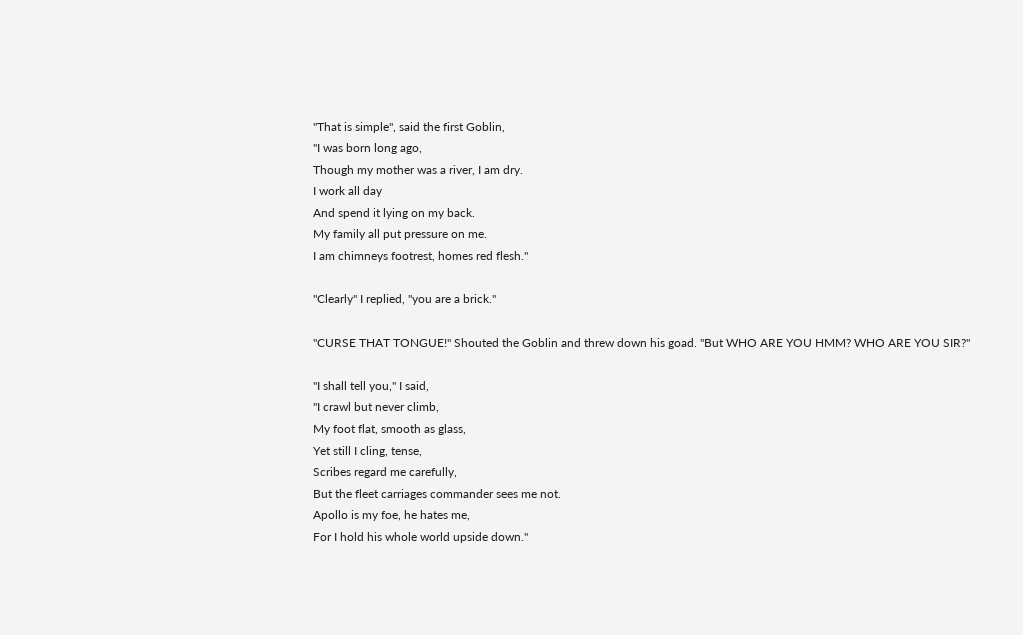"That is simple", said the first Goblin,
"I was born long ago,
Though my mother was a river, I am dry.
I work all day
And spend it lying on my back.
My family all put pressure on me.
I am chimneys footrest, homes red flesh."

"Clearly" I replied, "you are a brick."

"CURSE THAT TONGUE!" Shouted the Goblin and threw down his goad. "But WHO ARE YOU HMM? WHO ARE YOU SIR?"

"I shall tell you," I said,
"I crawl but never climb,
My foot flat, smooth as glass,
Yet still I cling, tense,
Scribes regard me carefully,
But the fleet carriages commander sees me not.
Apollo is my foe, he hates me,
For I hold his whole world upside down."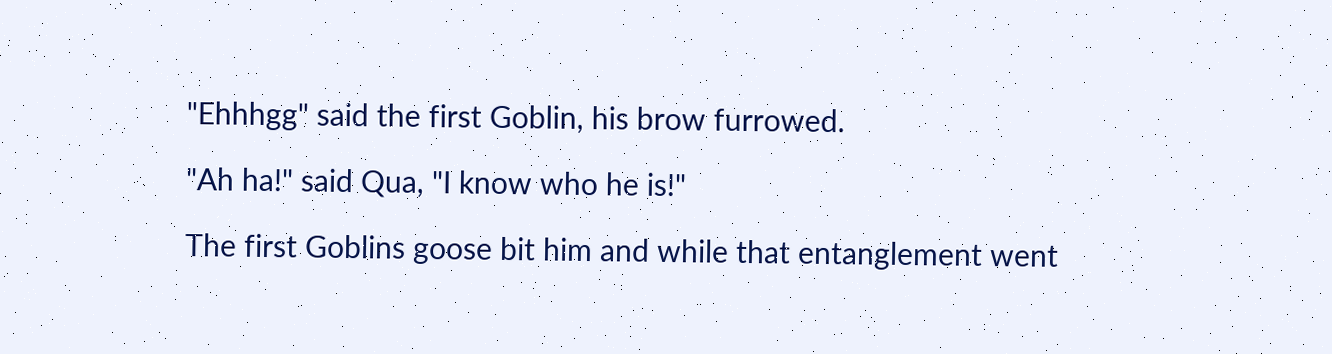"Ehhhgg" said the first Goblin, his brow furrowed.

"Ah ha!" said Qua, "I know who he is!"

The first Goblins goose bit him and while that entanglement went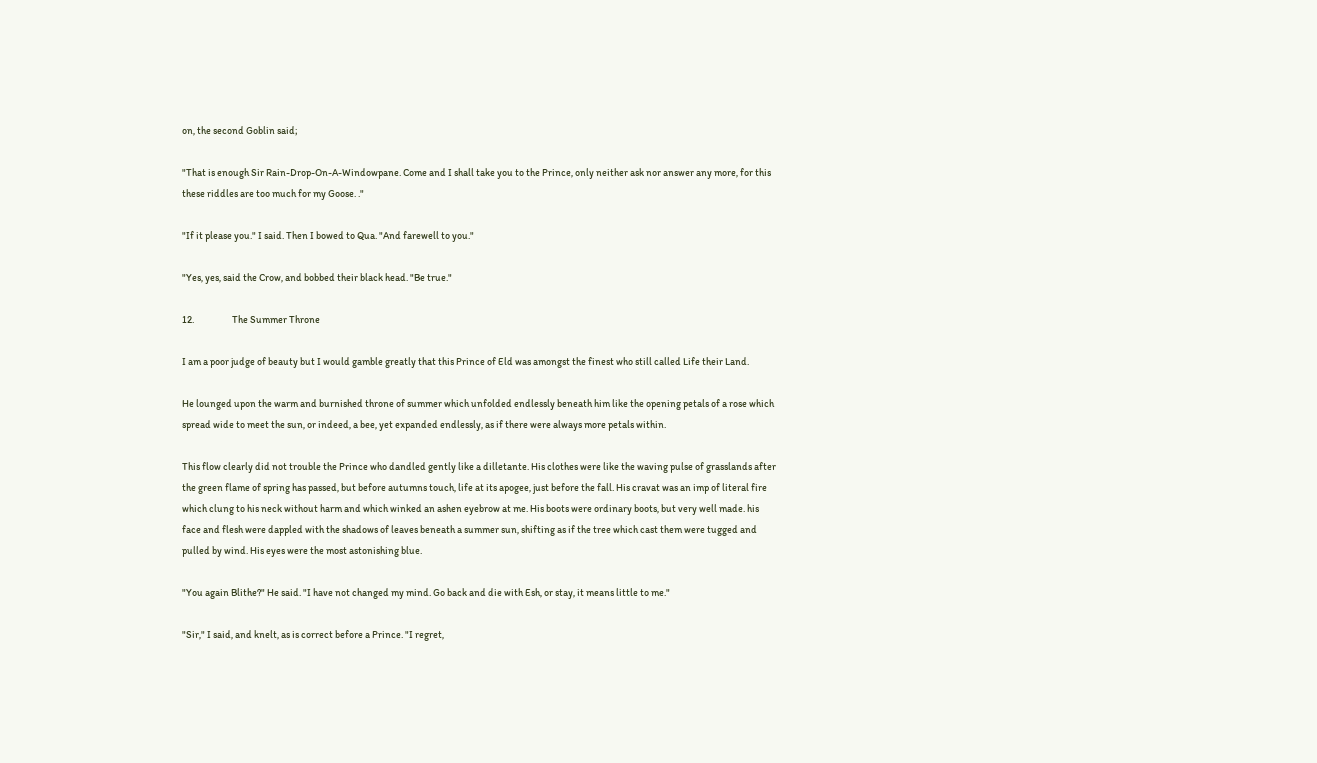on, the second Goblin said;

"That is enough Sir Rain-Drop-On-A-Windowpane. Come and I shall take you to the Prince, only neither ask nor answer any more, for this these riddles are too much for my Goose. ."

"If it please you." I said. Then I bowed to Qua. "And farewell to you."

"Yes, yes, said the Crow, and bobbed their black head. "Be true."

12.                   The Summer Throne

I am a poor judge of beauty but I would gamble greatly that this Prince of Eld was amongst the finest who still called Life their Land.

He lounged upon the warm and burnished throne of summer which unfolded endlessly beneath him like the opening petals of a rose which spread wide to meet the sun, or indeed, a bee, yet expanded endlessly, as if there were always more petals within.

This flow clearly did not trouble the Prince who dandled gently like a dilletante. His clothes were like the waving pulse of grasslands after the green flame of spring has passed, but before autumns touch, life at its apogee, just before the fall. His cravat was an imp of literal fire which clung to his neck without harm and which winked an ashen eyebrow at me. His boots were ordinary boots, but very well made. his face and flesh were dappled with the shadows of leaves beneath a summer sun, shifting as if the tree which cast them were tugged and pulled by wind. His eyes were the most astonishing blue.

"You again Blithe?" He said. "I have not changed my mind. Go back and die with Esh, or stay, it means little to me."

"Sir," I said, and knelt, as is correct before a Prince. "I regret,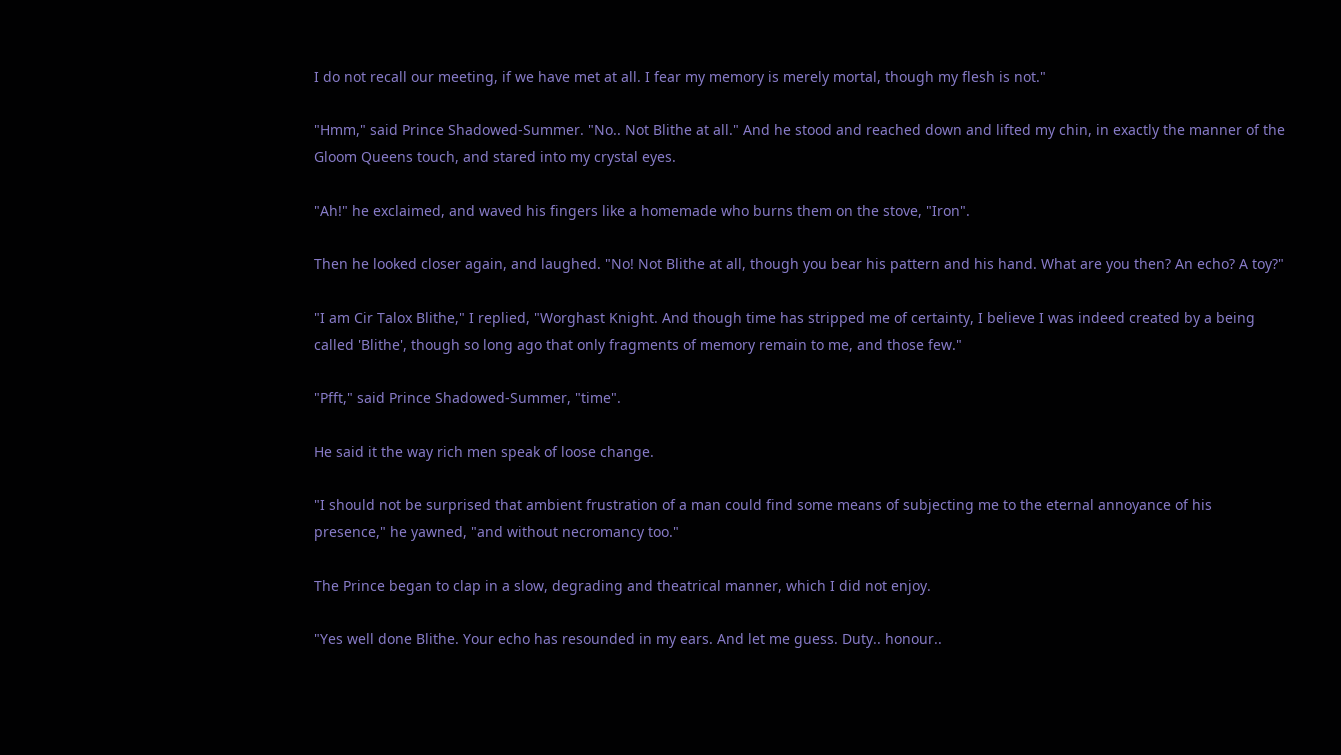I do not recall our meeting, if we have met at all. I fear my memory is merely mortal, though my flesh is not."

"Hmm," said Prince Shadowed-Summer. "No.. Not Blithe at all." And he stood and reached down and lifted my chin, in exactly the manner of the Gloom Queens touch, and stared into my crystal eyes.

"Ah!" he exclaimed, and waved his fingers like a homemade who burns them on the stove, "Iron".

Then he looked closer again, and laughed. "No! Not Blithe at all, though you bear his pattern and his hand. What are you then? An echo? A toy?"

"I am Cir Talox Blithe," I replied, "Worghast Knight. And though time has stripped me of certainty, I believe I was indeed created by a being called 'Blithe', though so long ago that only fragments of memory remain to me, and those few."

"Pfft," said Prince Shadowed-Summer, "time".

He said it the way rich men speak of loose change.

"I should not be surprised that ambient frustration of a man could find some means of subjecting me to the eternal annoyance of his presence," he yawned, "and without necromancy too."

The Prince began to clap in a slow, degrading and theatrical manner, which I did not enjoy.

"Yes well done Blithe. Your echo has resounded in my ears. And let me guess. Duty.. honour..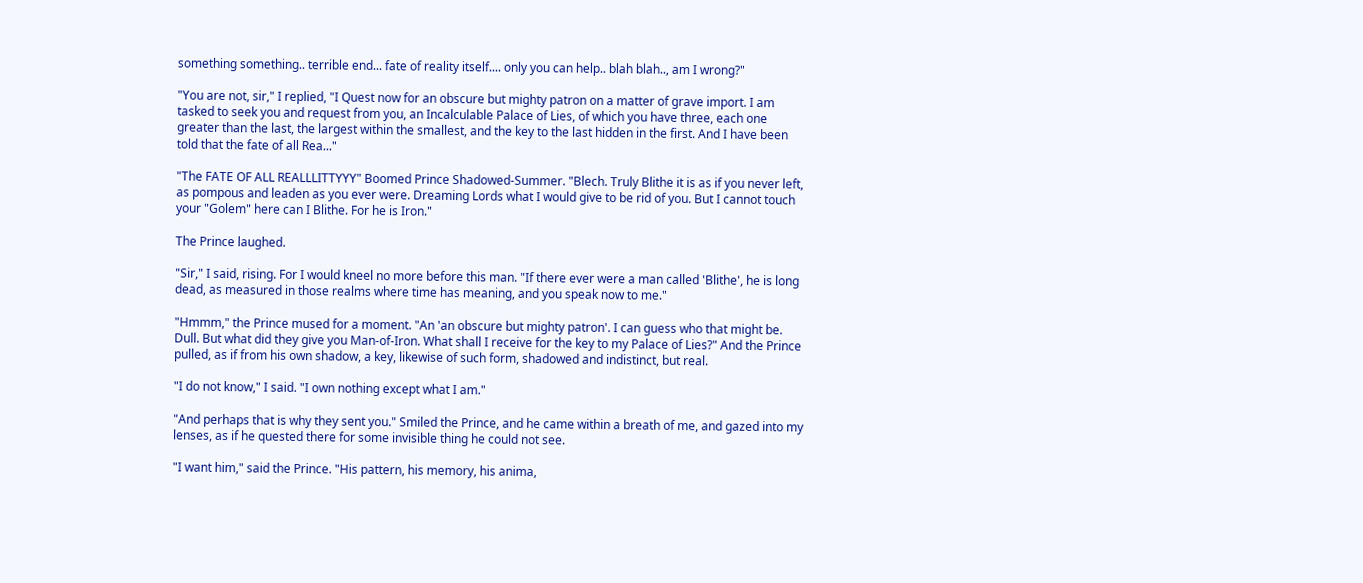something something.. terrible end... fate of reality itself.... only you can help.. blah blah.., am I wrong?"

"You are not, sir," I replied, "I Quest now for an obscure but mighty patron on a matter of grave import. I am tasked to seek you and request from you, an Incalculable Palace of Lies, of which you have three, each one greater than the last, the largest within the smallest, and the key to the last hidden in the first. And I have been told that the fate of all Rea..."

"The FATE OF ALL REALLLITTYYY" Boomed Prince Shadowed-Summer. "Blech. Truly Blithe it is as if you never left, as pompous and leaden as you ever were. Dreaming Lords what I would give to be rid of you. But I cannot touch your "Golem" here can I Blithe. For he is Iron."

The Prince laughed.

"Sir," I said, rising. For I would kneel no more before this man. "If there ever were a man called 'Blithe', he is long dead, as measured in those realms where time has meaning, and you speak now to me."

"Hmmm," the Prince mused for a moment. "An 'an obscure but mighty patron'. I can guess who that might be. Dull. But what did they give you Man-of-Iron. What shall I receive for the key to my Palace of Lies?" And the Prince pulled, as if from his own shadow, a key, likewise of such form, shadowed and indistinct, but real.

"I do not know," I said. "I own nothing except what I am."

"And perhaps that is why they sent you." Smiled the Prince, and he came within a breath of me, and gazed into my lenses, as if he quested there for some invisible thing he could not see.

"I want him," said the Prince. "His pattern, his memory, his anima,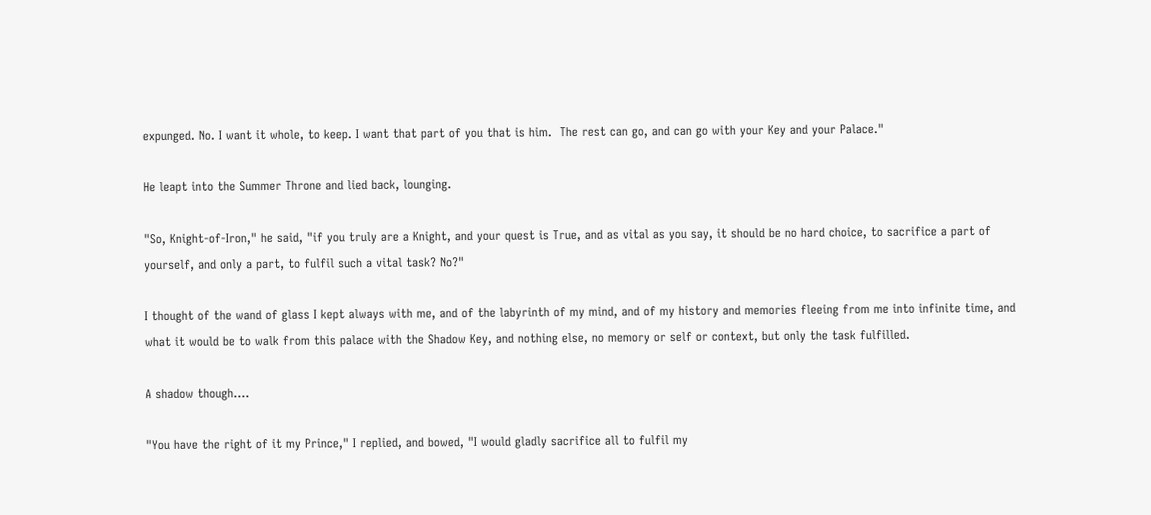expunged. No. I want it whole, to keep. I want that part of you that is him.  The rest can go, and can go with your Key and your Palace."

He leapt into the Summer Throne and lied back, lounging.

"So, Knight-of-Iron," he said, "if you truly are a Knight, and your quest is True, and as vital as you say, it should be no hard choice, to sacrifice a part of yourself, and only a part, to fulfil such a vital task? No?"

I thought of the wand of glass I kept always with me, and of the labyrinth of my mind, and of my history and memories fleeing from me into infinite time, and what it would be to walk from this palace with the Shadow Key, and nothing else, no memory or self or context, but only the task fulfilled.

A shadow though....

"You have the right of it my Prince," I replied, and bowed, "I would gladly sacrifice all to fulfil my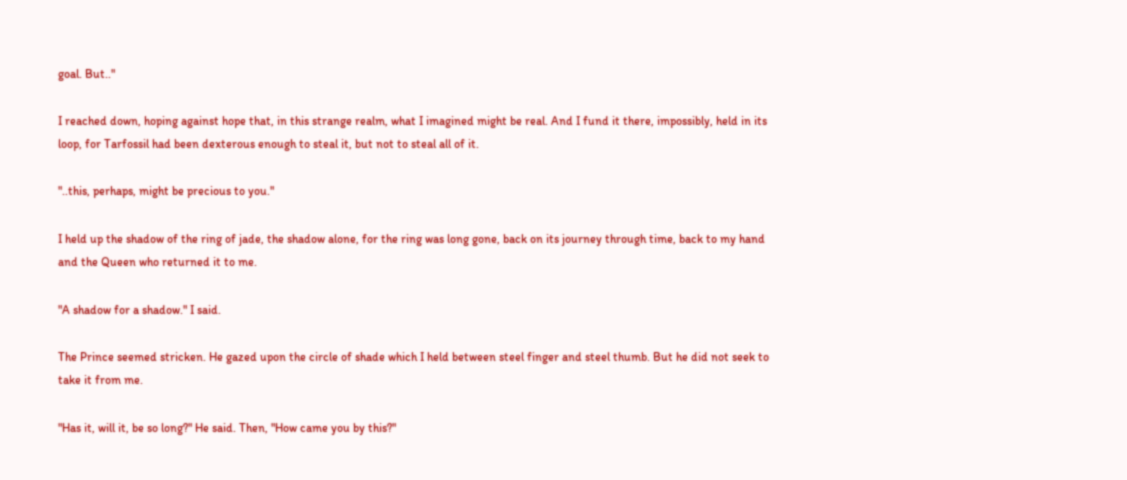goal. But.."

I reached down, hoping against hope that, in this strange realm, what I imagined might be real. And I fund it there, impossibly, held in its loop, for Tarfossil had been dexterous enough to steal it, but not to steal all of it.

"..this, perhaps, might be precious to you."

I held up the shadow of the ring of jade, the shadow alone, for the ring was long gone, back on its journey through time, back to my hand and the Queen who returned it to me.

"A shadow for a shadow." I said.

The Prince seemed stricken. He gazed upon the circle of shade which I held between steel finger and steel thumb. But he did not seek to take it from me.

"Has it, will it, be so long?" He said. Then, "How came you by this?"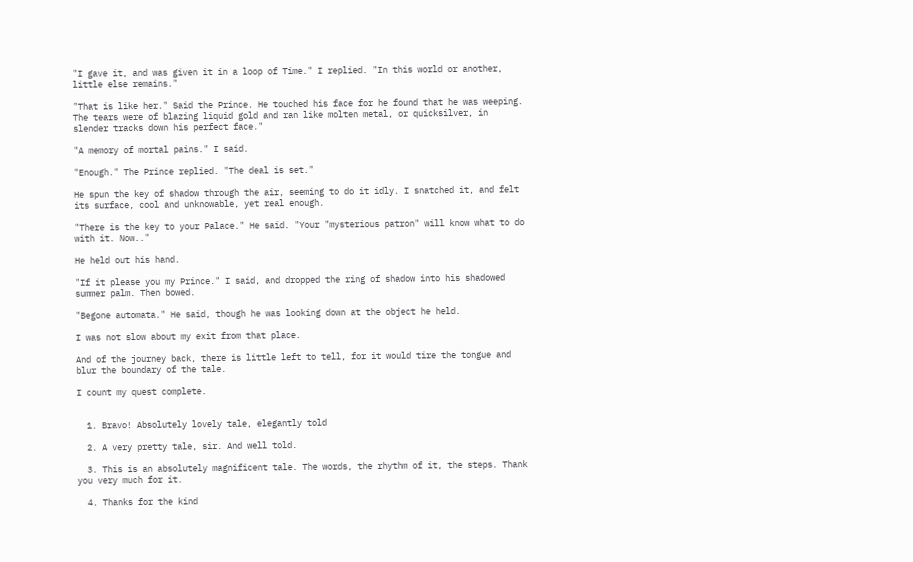"I gave it, and was given it in a loop of Time." I replied. "In this world or another, little else remains."

"That is like her." Said the Prince. He touched his face for he found that he was weeping. The tears were of blazing liquid gold and ran like molten metal, or quicksilver, in slender tracks down his perfect face."

"A memory of mortal pains." I said.

"Enough." The Prince replied. "The deal is set."

He spun the key of shadow through the air, seeming to do it idly. I snatched it, and felt its surface, cool and unknowable, yet real enough.

"There is the key to your Palace." He said. "Your "mysterious patron" will know what to do with it. Now.."

He held out his hand.

"If it please you my Prince." I said, and dropped the ring of shadow into his shadowed summer palm. Then bowed.

"Begone automata." He said, though he was looking down at the object he held.

I was not slow about my exit from that place.

And of the journey back, there is little left to tell, for it would tire the tongue and blur the boundary of the tale.

I count my quest complete.


  1. Bravo! Absolutely lovely tale, elegantly told

  2. A very pretty tale, sir. And well told.

  3. This is an absolutely magnificent tale. The words, the rhythm of it, the steps. Thank you very much for it.

  4. Thanks for the kind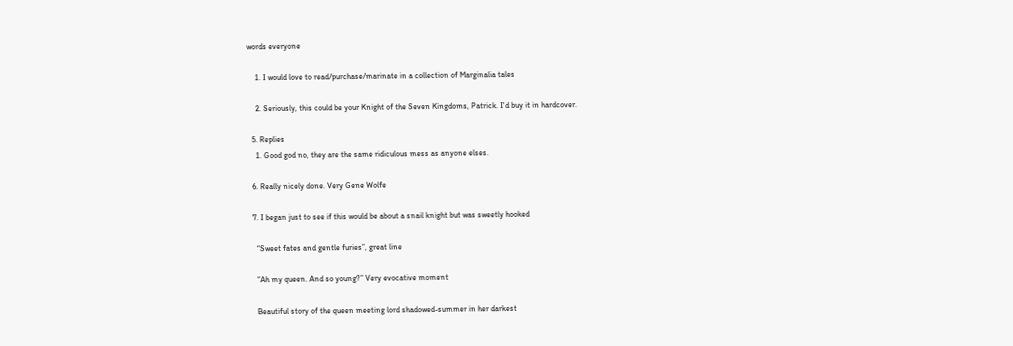words everyone

    1. I would love to read/purchase/marinate in a collection of Marginalia tales

    2. Seriously, this could be your Knight of the Seven Kingdoms, Patrick. I'd buy it in hardcover.

  5. Replies
    1. Good god no, they are the same ridiculous mess as anyone elses.

  6. Really nicely done. Very Gene Wolfe

  7. I began just to see if this would be about a snail knight but was sweetly hooked

    “Sweet fates and gentle furies”, great line

    “Ah my queen. And so young?” Very evocative moment

    Beautiful story of the queen meeting lord shadowed-summer in her darkest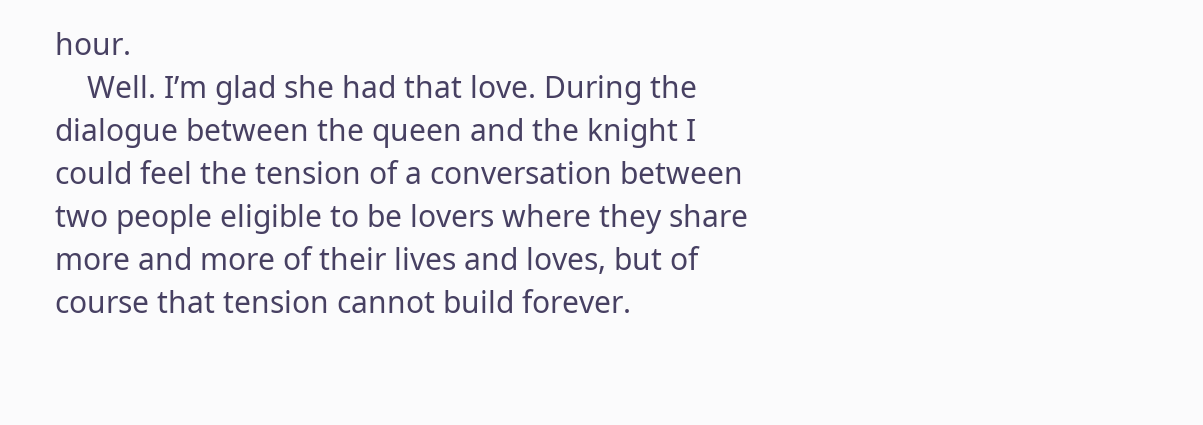hour.
    Well. I’m glad she had that love. During the dialogue between the queen and the knight I could feel the tension of a conversation between two people eligible to be lovers where they share more and more of their lives and loves, but of course that tension cannot build forever.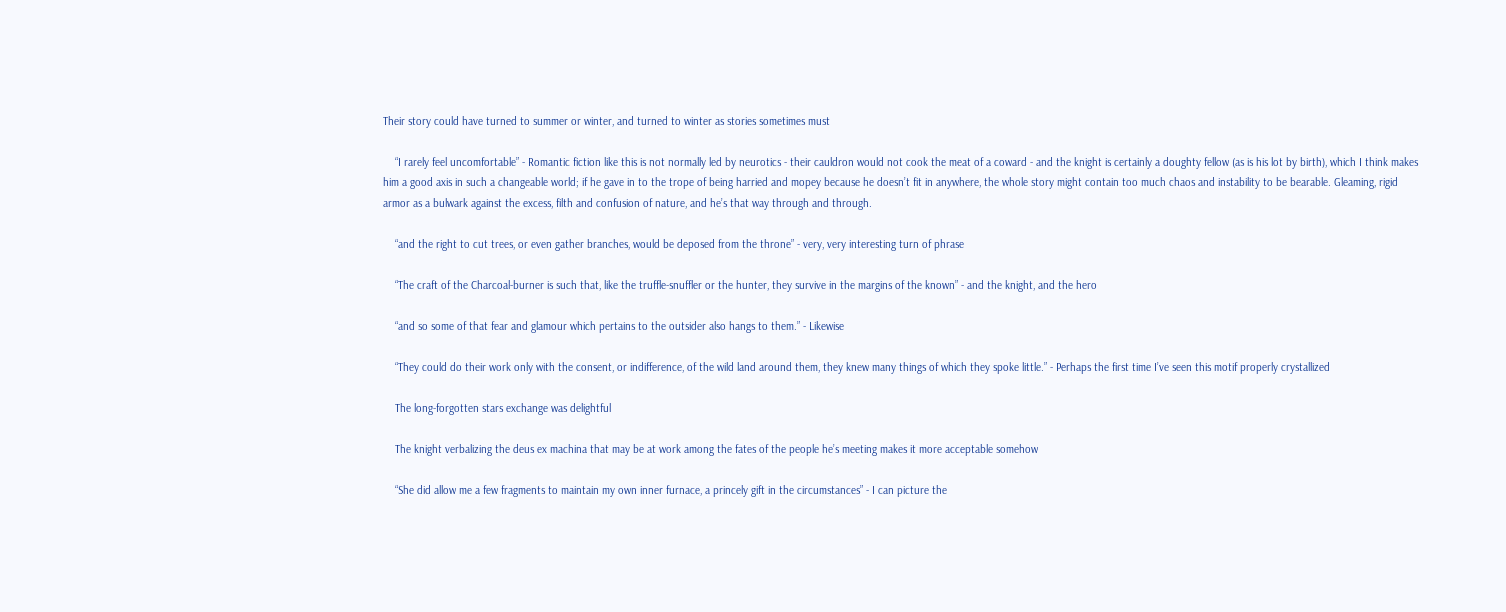Their story could have turned to summer or winter, and turned to winter as stories sometimes must

    “I rarely feel uncomfortable” - Romantic fiction like this is not normally led by neurotics - their cauldron would not cook the meat of a coward - and the knight is certainly a doughty fellow (as is his lot by birth), which I think makes him a good axis in such a changeable world; if he gave in to the trope of being harried and mopey because he doesn’t fit in anywhere, the whole story might contain too much chaos and instability to be bearable. Gleaming, rigid armor as a bulwark against the excess, filth and confusion of nature, and he’s that way through and through.

    “and the right to cut trees, or even gather branches, would be deposed from the throne” - very, very interesting turn of phrase

    “The craft of the Charcoal-burner is such that, like the truffle-snuffler or the hunter, they survive in the margins of the known” - and the knight, and the hero

    “and so some of that fear and glamour which pertains to the outsider also hangs to them.” - Likewise

    “They could do their work only with the consent, or indifference, of the wild land around them, they knew many things of which they spoke little.” - Perhaps the first time I’ve seen this motif properly crystallized

    The long-forgotten stars exchange was delightful

    The knight verbalizing the deus ex machina that may be at work among the fates of the people he’s meeting makes it more acceptable somehow

    “She did allow me a few fragments to maintain my own inner furnace, a princely gift in the circumstances” - I can picture the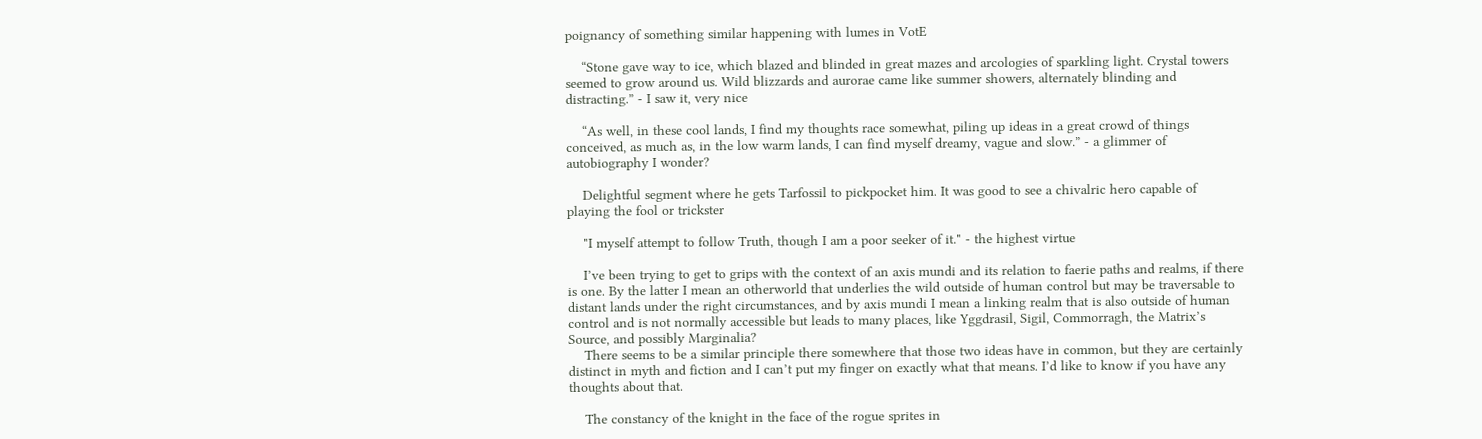poignancy of something similar happening with lumes in VotE

    “Stone gave way to ice, which blazed and blinded in great mazes and arcologies of sparkling light. Crystal towers seemed to grow around us. Wild blizzards and aurorae came like summer showers, alternately blinding and distracting.” - I saw it, very nice

    “As well, in these cool lands, I find my thoughts race somewhat, piling up ideas in a great crowd of things conceived, as much as, in the low warm lands, I can find myself dreamy, vague and slow.” - a glimmer of autobiography I wonder?

    Delightful segment where he gets Tarfossil to pickpocket him. It was good to see a chivalric hero capable of playing the fool or trickster

    "I myself attempt to follow Truth, though I am a poor seeker of it." - the highest virtue

    I’ve been trying to get to grips with the context of an axis mundi and its relation to faerie paths and realms, if there is one. By the latter I mean an otherworld that underlies the wild outside of human control but may be traversable to distant lands under the right circumstances, and by axis mundi I mean a linking realm that is also outside of human control and is not normally accessible but leads to many places, like Yggdrasil, Sigil, Commorragh, the Matrix’s Source, and possibly Marginalia?
    There seems to be a similar principle there somewhere that those two ideas have in common, but they are certainly distinct in myth and fiction and I can’t put my finger on exactly what that means. I’d like to know if you have any thoughts about that.

    The constancy of the knight in the face of the rogue sprites in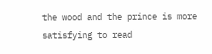the wood and the prince is more satisfying to read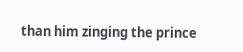than him zinging the prince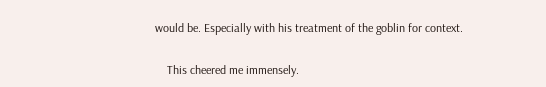would be. Especially with his treatment of the goblin for context.

    This cheered me immensely.